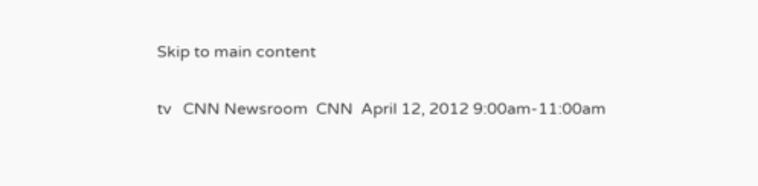Skip to main content

tv   CNN Newsroom  CNN  April 12, 2012 9:00am-11:00am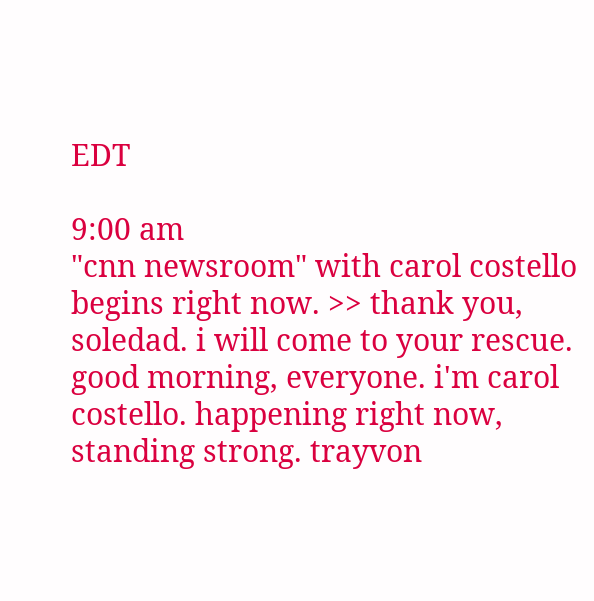EDT

9:00 am
"cnn newsroom" with carol costello begins right now. >> thank you, soledad. i will come to your rescue. good morning, everyone. i'm carol costello. happening right now, standing strong. trayvon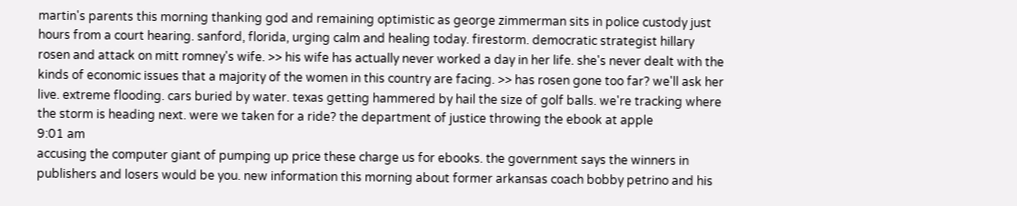martin's parents this morning thanking god and remaining optimistic as george zimmerman sits in police custody just hours from a court hearing. sanford, florida, urging calm and healing today. firestorm. democratic strategist hillary rosen and attack on mitt romney's wife. >> his wife has actually never worked a day in her life. she's never dealt with the kinds of economic issues that a majority of the women in this country are facing. >> has rosen gone too far? we'll ask her live. extreme flooding. cars buried by water. texas getting hammered by hail the size of golf balls. we're tracking where the storm is heading next. were we taken for a ride? the department of justice throwing the ebook at apple
9:01 am
accusing the computer giant of pumping up price these charge us for ebooks. the government says the winners in publishers and losers would be you. new information this morning about former arkansas coach bobby petrino and his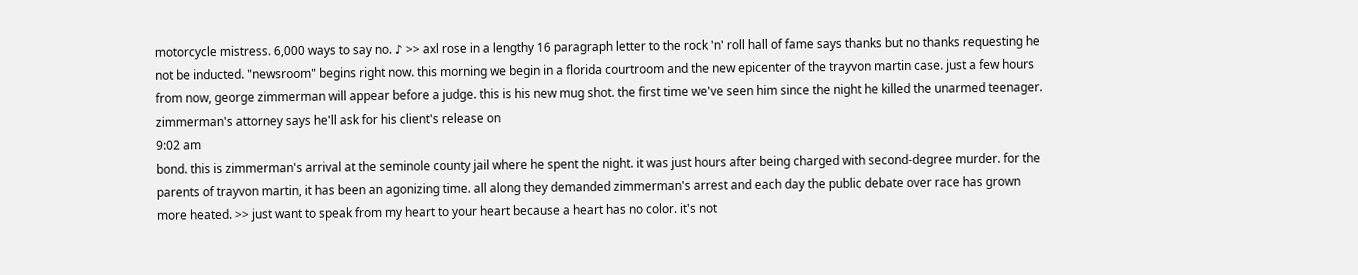motorcycle mistress. 6,000 ways to say no. ♪ >> axl rose in a lengthy 16 paragraph letter to the rock 'n' roll hall of fame says thanks but no thanks requesting he not be inducted. "newsroom" begins right now. this morning we begin in a florida courtroom and the new epicenter of the trayvon martin case. just a few hours from now, george zimmerman will appear before a judge. this is his new mug shot. the first time we've seen him since the night he killed the unarmed teenager. zimmerman's attorney says he'll ask for his client's release on
9:02 am
bond. this is zimmerman's arrival at the seminole county jail where he spent the night. it was just hours after being charged with second-degree murder. for the parents of trayvon martin, it has been an agonizing time. all along they demanded zimmerman's arrest and each day the public debate over race has grown more heated. >> just want to speak from my heart to your heart because a heart has no color. it's not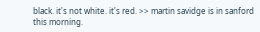black. it's not white. it's red. >> martin savidge is in sanford this morning.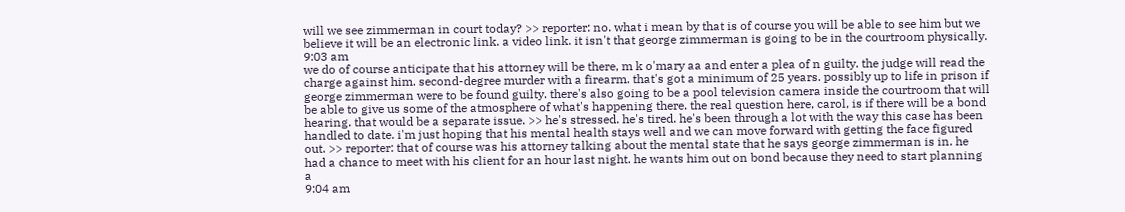will we see zimmerman in court today? >> reporter: no. what i mean by that is of course you will be able to see him but we believe it will be an electronic link. a video link. it isn't that george zimmerman is going to be in the courtroom physically.
9:03 am
we do of course anticipate that his attorney will be there, m k o'mary aa and enter a plea of n guilty. the judge will read the charge against him. second-degree murder with a firearm. that's got a minimum of 25 years. possibly up to life in prison if george zimmerman were to be found guilty. there's also going to be a pool television camera inside the courtroom that will be able to give us some of the atmosphere of what's happening there. the real question here, carol, is if there will be a bond hearing. that would be a separate issue. >> he's stressed. he's tired. he's been through a lot with the way this case has been handled to date. i'm just hoping that his mental health stays well and we can move forward with getting the face figured out. >> reporter: that of course was his attorney talking about the mental state that he says george zimmerman is in. he had a chance to meet with his client for an hour last night. he wants him out on bond because they need to start planning a
9:04 am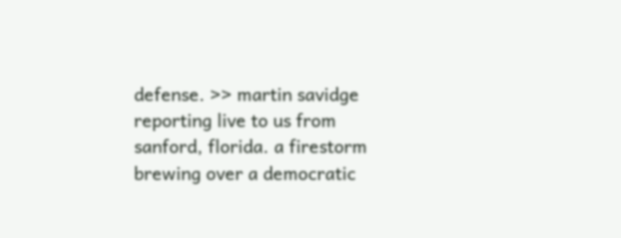defense. >> martin savidge reporting live to us from sanford, florida. a firestorm brewing over a democratic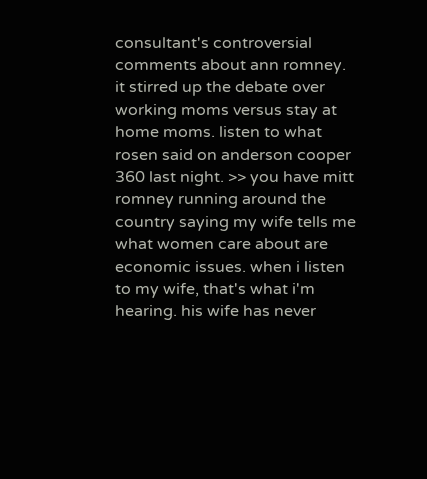consultant's controversial comments about ann romney. it stirred up the debate over working moms versus stay at home moms. listen to what rosen said on anderson cooper 360 last night. >> you have mitt romney running around the country saying my wife tells me what women care about are economic issues. when i listen to my wife, that's what i'm hearing. his wife has never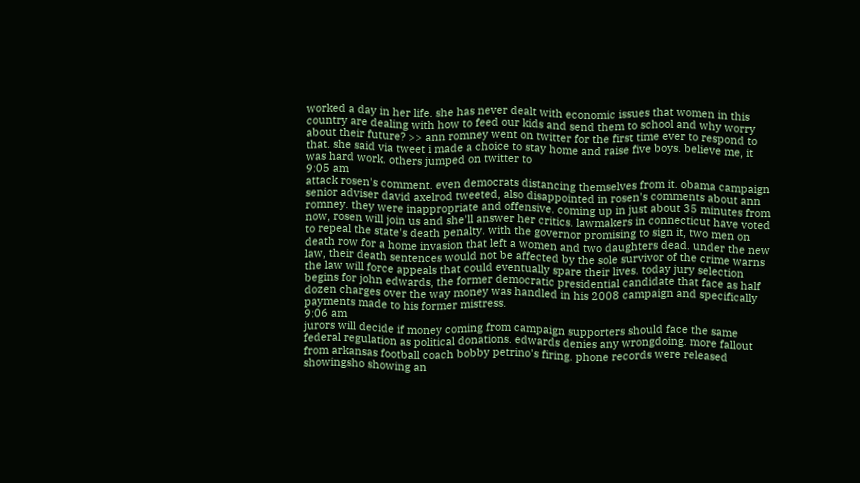worked a day in her life. she has never dealt with economic issues that women in this country are dealing with how to feed our kids and send them to school and why worry about their future? >> ann romney went on twitter for the first time ever to respond to that. she said via tweet i made a choice to stay home and raise five boys. believe me, it was hard work. others jumped on twitter to
9:05 am
attack rosen's comment. even democrats distancing themselves from it. obama campaign senior adviser david axelrod tweeted, also disappointed in rosen's comments about ann romney. they were inappropriate and offensive. coming up in just about 35 minutes from now, rosen will join us and she'll answer her critics. lawmakers in connecticut have voted to repeal the state's death penalty. with the governor promising to sign it, two men on death row for a home invasion that left a women and two daughters dead. under the new law, their death sentences would not be affected by the sole survivor of the crime warns the law will force appeals that could eventually spare their lives. today jury selection begins for john edwards, the former democratic presidential candidate that face as half dozen charges over the way money was handled in his 2008 campaign and specifically payments made to his former mistress.
9:06 am
jurors will decide if money coming from campaign supporters should face the same federal regulation as political donations. edwards denies any wrongdoing. more fallout from arkansas football coach bobby petrino's firing. phone records were released showingsho showing an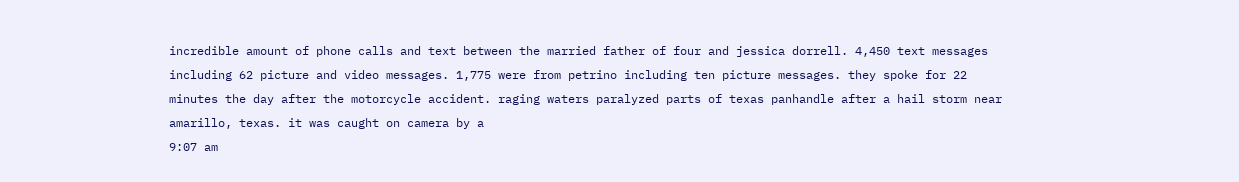incredible amount of phone calls and text between the married father of four and jessica dorrell. 4,450 text messages including 62 picture and video messages. 1,775 were from petrino including ten picture messages. they spoke for 22 minutes the day after the motorcycle accident. raging waters paralyzed parts of texas panhandle after a hail storm near amarillo, texas. it was caught on camera by a
9:07 am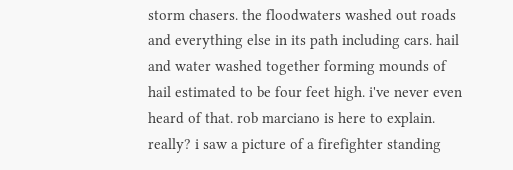storm chasers. the floodwaters washed out roads and everything else in its path including cars. hail and water washed together forming mounds of hail estimated to be four feet high. i've never even heard of that. rob marciano is here to explain. really? i saw a picture of a firefighter standing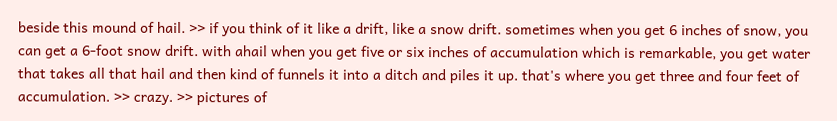beside this mound of hail. >> if you think of it like a drift, like a snow drift. sometimes when you get 6 inches of snow, you can get a 6-foot snow drift. with ahail when you get five or six inches of accumulation which is remarkable, you get water that takes all that hail and then kind of funnels it into a ditch and piles it up. that's where you get three and four feet of accumulation. >> crazy. >> pictures of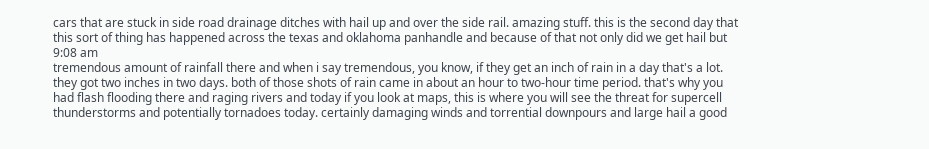cars that are stuck in side road drainage ditches with hail up and over the side rail. amazing stuff. this is the second day that this sort of thing has happened across the texas and oklahoma panhandle and because of that not only did we get hail but
9:08 am
tremendous amount of rainfall there and when i say tremendous, you know, if they get an inch of rain in a day that's a lot. they got two inches in two days. both of those shots of rain came in about an hour to two-hour time period. that's why you had flash flooding there and raging rivers and today if you look at maps, this is where you will see the threat for supercell thunderstorms and potentially tornadoes today. certainly damaging winds and torrential downpours and large hail a good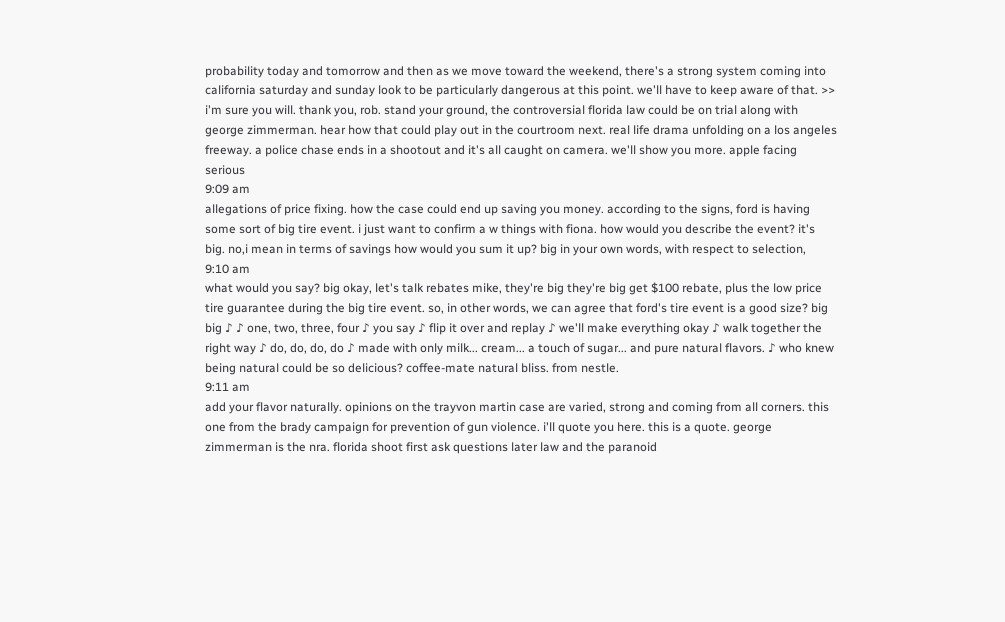probability today and tomorrow and then as we move toward the weekend, there's a strong system coming into california saturday and sunday look to be particularly dangerous at this point. we'll have to keep aware of that. >> i'm sure you will. thank you, rob. stand your ground, the controversial florida law could be on trial along with george zimmerman. hear how that could play out in the courtroom next. real life drama unfolding on a los angeles freeway. a police chase ends in a shootout and it's all caught on camera. we'll show you more. apple facing serious
9:09 am
allegations of price fixing. how the case could end up saving you money. according to the signs, ford is having some sort of big tire event. i just want to confirm a w things with fiona. how would you describe the event? it's big. no,i mean in terms of savings how would you sum it up? big in your own words, with respect to selection,
9:10 am
what would you say? big okay, let's talk rebates mike, they're big they're big get $100 rebate, plus the low price tire guarantee during the big tire event. so, in other words, we can agree that ford's tire event is a good size? big big ♪ ♪ one, two, three, four ♪ you say ♪ flip it over and replay ♪ we'll make everything okay ♪ walk together the right way ♪ do, do, do, do ♪ made with only milk... cream... a touch of sugar... and pure natural flavors. ♪ who knew being natural could be so delicious? coffee-mate natural bliss. from nestle.
9:11 am
add your flavor naturally. opinions on the trayvon martin case are varied, strong and coming from all corners. this one from the brady campaign for prevention of gun violence. i'll quote you here. this is a quote. george zimmerman is the nra. florida shoot first ask questions later law and the paranoid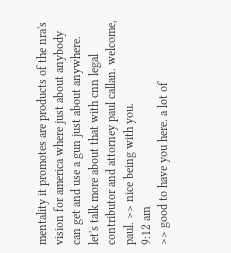mentality it promotes are products of the nra's vision for america where just about anybody can get and use a gun just about anywhere. let's talk more about that with cnn legal contributor and attorney paul callan. welcome, paul. >> nice being with you.
9:12 am
>> good to have you here. a lot of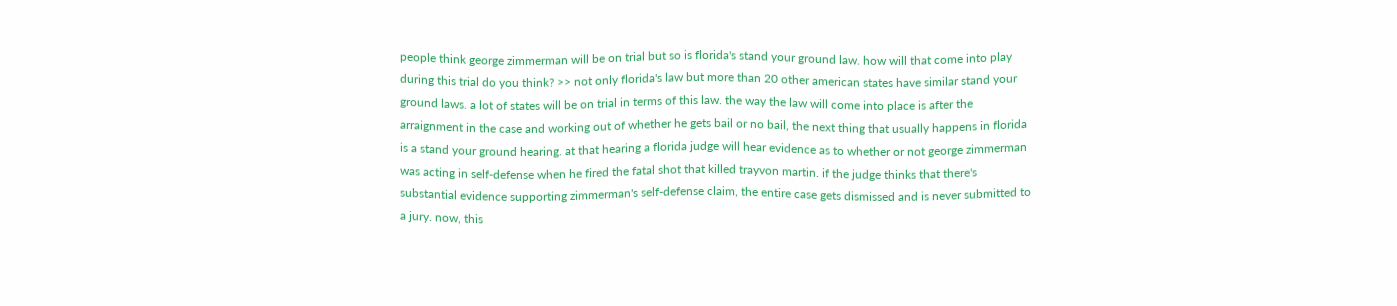people think george zimmerman will be on trial but so is florida's stand your ground law. how will that come into play during this trial do you think? >> not only florida's law but more than 20 other american states have similar stand your ground laws. a lot of states will be on trial in terms of this law. the way the law will come into place is after the arraignment in the case and working out of whether he gets bail or no bail, the next thing that usually happens in florida is a stand your ground hearing. at that hearing a florida judge will hear evidence as to whether or not george zimmerman was acting in self-defense when he fired the fatal shot that killed trayvon martin. if the judge thinks that there's substantial evidence supporting zimmerman's self-defense claim, the entire case gets dismissed and is never submitted to a jury. now, this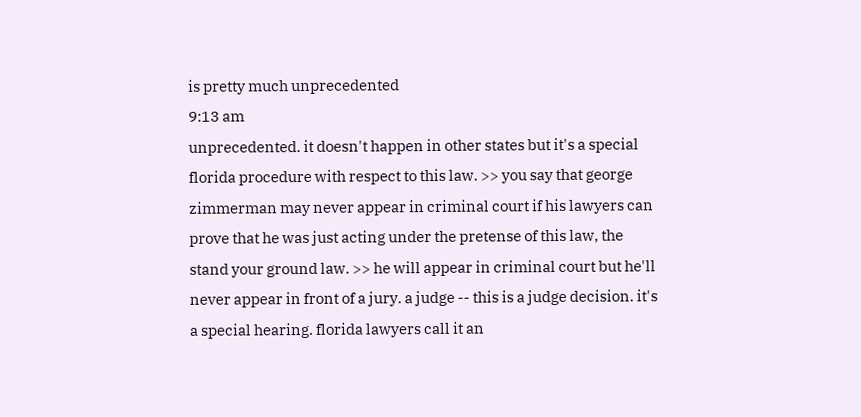is pretty much unprecedented
9:13 am
unprecedented. it doesn't happen in other states but it's a special florida procedure with respect to this law. >> you say that george zimmerman may never appear in criminal court if his lawyers can prove that he was just acting under the pretense of this law, the stand your ground law. >> he will appear in criminal court but he'll never appear in front of a jury. a judge -- this is a judge decision. it's a special hearing. florida lawyers call it an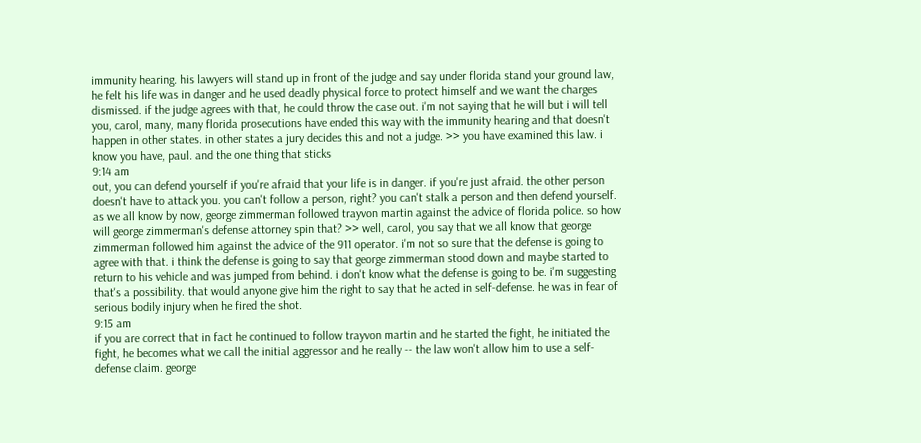immunity hearing. his lawyers will stand up in front of the judge and say under florida stand your ground law, he felt his life was in danger and he used deadly physical force to protect himself and we want the charges dismissed. if the judge agrees with that, he could throw the case out. i'm not saying that he will but i will tell you, carol, many, many florida prosecutions have ended this way with the immunity hearing and that doesn't happen in other states. in other states a jury decides this and not a judge. >> you have examined this law. i know you have, paul. and the one thing that sticks
9:14 am
out, you can defend yourself if you're afraid that your life is in danger. if you're just afraid. the other person doesn't have to attack you. you can't follow a person, right? you can't stalk a person and then defend yourself. as we all know by now, george zimmerman followed trayvon martin against the advice of florida police. so how will george zimmerman's defense attorney spin that? >> well, carol, you say that we all know that george zimmerman followed him against the advice of the 911 operator. i'm not so sure that the defense is going to agree with that. i think the defense is going to say that george zimmerman stood down and maybe started to return to his vehicle and was jumped from behind. i don't know what the defense is going to be. i'm suggesting that's a possibility. that would anyone give him the right to say that he acted in self-defense. he was in fear of serious bodily injury when he fired the shot.
9:15 am
if you are correct that in fact he continued to follow trayvon martin and he started the fight, he initiated the fight, he becomes what we call the initial aggressor and he really -- the law won't allow him to use a self-defense claim. george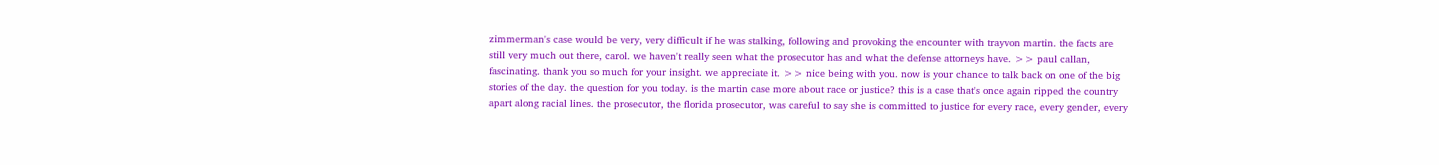zimmerman's case would be very, very difficult if he was stalking, following and provoking the encounter with trayvon martin. the facts are still very much out there, carol. we haven't really seen what the prosecutor has and what the defense attorneys have. >> paul callan, fascinating. thank you so much for your insight. we appreciate it. >> nice being with you. now is your chance to talk back on one of the big stories of the day. the question for you today. is the martin case more about race or justice? this is a case that's once again ripped the country apart along racial lines. the prosecutor, the florida prosecutor, was careful to say she is committed to justice for every race, every gender, every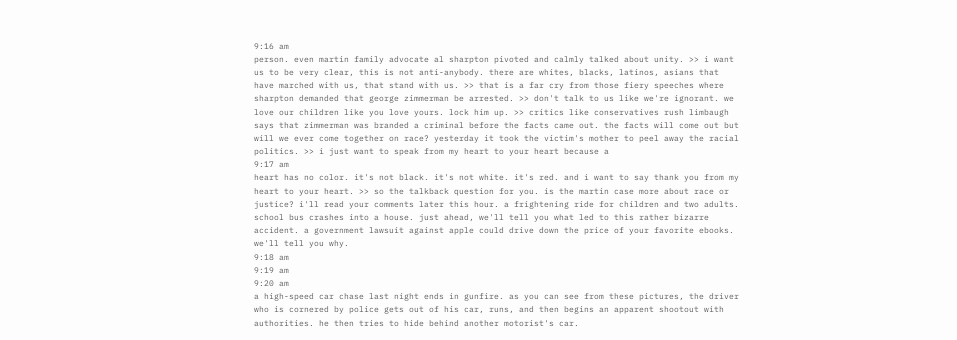9:16 am
person. even martin family advocate al sharpton pivoted and calmly talked about unity. >> i want us to be very clear, this is not anti-anybody. there are whites, blacks, latinos, asians that have marched with us, that stand with us. >> that is a far cry from those fiery speeches where sharpton demanded that george zimmerman be arrested. >> don't talk to us like we're ignorant. we love our children like you love yours. lock him up. >> critics like conservatives rush limbaugh says that zimmerman was branded a criminal before the facts came out. the facts will come out but will we ever come together on race? yesterday it took the victim's mother to peel away the racial politics. >> i just want to speak from my heart to your heart because a
9:17 am
heart has no color. it's not black. it's not white. it's red. and i want to say thank you from my heart to your heart. >> so the talkback question for you. is the martin case more about race or justice? i'll read your comments later this hour. a frightening ride for children and two adults. school bus crashes into a house. just ahead, we'll tell you what led to this rather bizarre accident. a government lawsuit against apple could drive down the price of your favorite ebooks. we'll tell you why.
9:18 am
9:19 am
9:20 am
a high-speed car chase last night ends in gunfire. as you can see from these pictures, the driver who is cornered by police gets out of his car, runs, and then begins an apparent shootout with authorities. he then tries to hide behind another motorist's car.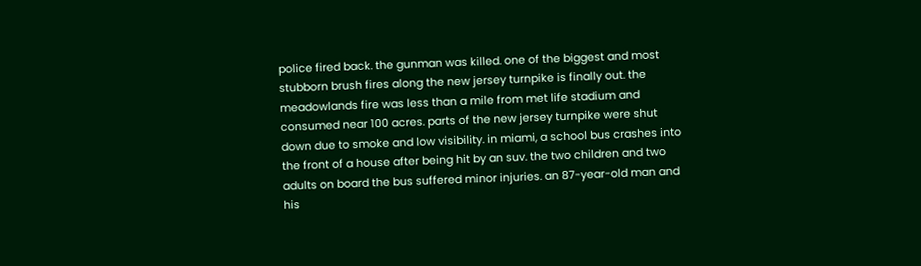police fired back. the gunman was killed. one of the biggest and most stubborn brush fires along the new jersey turnpike is finally out. the meadowlands fire was less than a mile from met life stadium and consumed near 100 acres. parts of the new jersey turnpike were shut down due to smoke and low visibility. in miami, a school bus crashes into the front of a house after being hit by an suv. the two children and two adults on board the bus suffered minor injuries. an 87-year-old man and his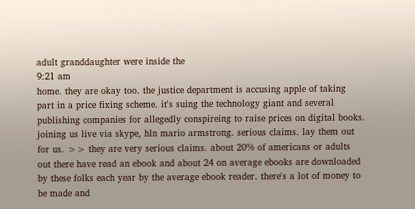adult granddaughter were inside the
9:21 am
home. they are okay too. the justice department is accusing apple of taking part in a price fixing scheme. it's suing the technology giant and several publishing companies for allegedly conspireing to raise prices on digital books. joining us live via skype, hln mario armstrong. serious claims. lay them out for us. >> they are very serious claims. about 20% of americans or adults out there have read an ebook and about 24 on average ebooks are downloaded by these folks each year by the average ebook reader. there's a lot of money to be made and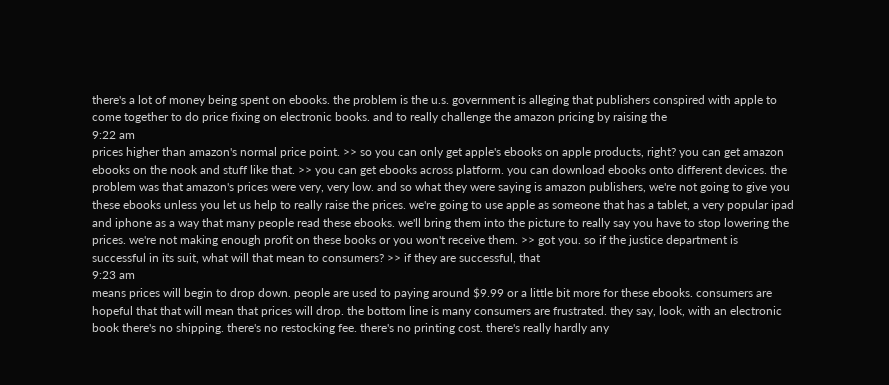there's a lot of money being spent on ebooks. the problem is the u.s. government is alleging that publishers conspired with apple to come together to do price fixing on electronic books. and to really challenge the amazon pricing by raising the
9:22 am
prices higher than amazon's normal price point. >> so you can only get apple's ebooks on apple products, right? you can get amazon ebooks on the nook and stuff like that. >> you can get ebooks across platform. you can download ebooks onto different devices. the problem was that amazon's prices were very, very low. and so what they were saying is amazon publishers, we're not going to give you these ebooks unless you let us help to really raise the prices. we're going to use apple as someone that has a tablet, a very popular ipad and iphone as a way that many people read these ebooks. we'll bring them into the picture to really say you have to stop lowering the prices. we're not making enough profit on these books or you won't receive them. >> got you. so if the justice department is successful in its suit, what will that mean to consumers? >> if they are successful, that
9:23 am
means prices will begin to drop down. people are used to paying around $9.99 or a little bit more for these ebooks. consumers are hopeful that that will mean that prices will drop. the bottom line is many consumers are frustrated. they say, look, with an electronic book there's no shipping. there's no restocking fee. there's no printing cost. there's really hardly any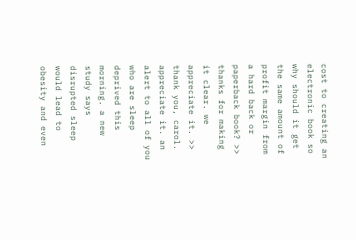cost to creating an electronic book so why should it get the same amount of profit margin from a hard back or paperback book? >> thanks for making it clear. we appreciate it. >> thank you, carol. appreciate it. an alert to all of you who are sleep deprived this morning. a new study says disrupted sleep would lead to obesity and even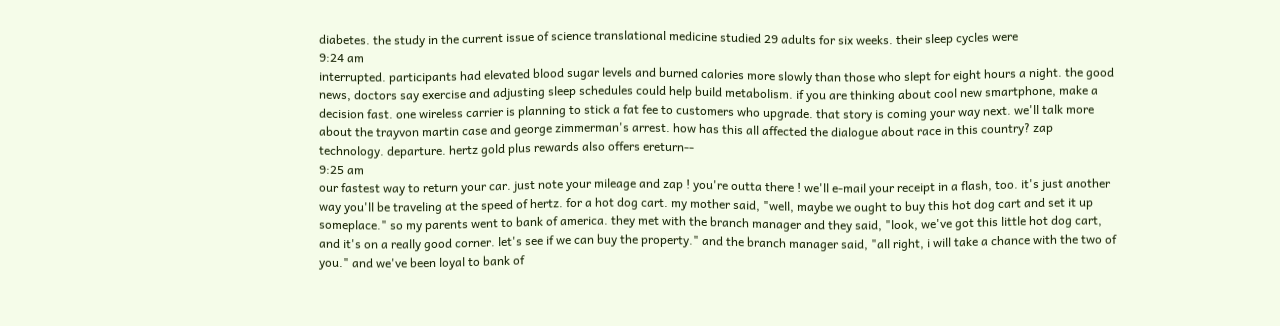diabetes. the study in the current issue of science translational medicine studied 29 adults for six weeks. their sleep cycles were
9:24 am
interrupted. participants had elevated blood sugar levels and burned calories more slowly than those who slept for eight hours a night. the good news, doctors say exercise and adjusting sleep schedules could help build metabolism. if you are thinking about cool new smartphone, make a decision fast. one wireless carrier is planning to stick a fat fee to customers who upgrade. that story is coming your way next. we'll talk more about the trayvon martin case and george zimmerman's arrest. how has this all affected the dialogue about race in this country? zap technology. departure. hertz gold plus rewards also offers ereturn--
9:25 am
our fastest way to return your car. just note your mileage and zap ! you're outta there ! we'll e-mail your receipt in a flash, too. it's just another way you'll be traveling at the speed of hertz. for a hot dog cart. my mother said, "well, maybe we ought to buy this hot dog cart and set it up someplace." so my parents went to bank of america. they met with the branch manager and they said, "look, we've got this little hot dog cart, and it's on a really good corner. let's see if we can buy the property." and the branch manager said, "all right, i will take a chance with the two of you." and we've been loyal to bank of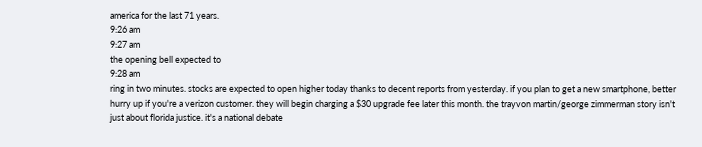america for the last 71 years.
9:26 am
9:27 am
the opening bell expected to
9:28 am
ring in two minutes. stocks are expected to open higher today thanks to decent reports from yesterday. if you plan to get a new smartphone, better hurry up if you're a verizon customer. they will begin charging a $30 upgrade fee later this month. the trayvon martin/george zimmerman story isn't just about florida justice. it's a national debate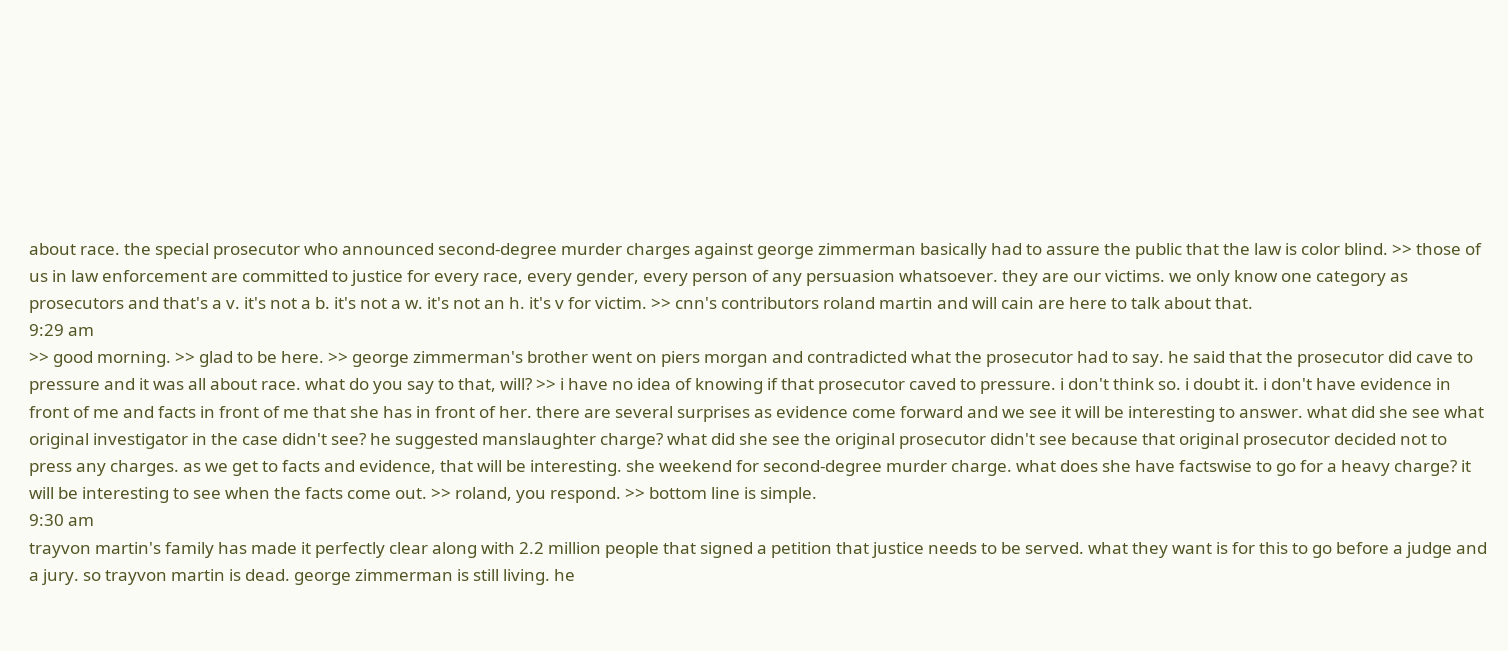about race. the special prosecutor who announced second-degree murder charges against george zimmerman basically had to assure the public that the law is color blind. >> those of us in law enforcement are committed to justice for every race, every gender, every person of any persuasion whatsoever. they are our victims. we only know one category as prosecutors and that's a v. it's not a b. it's not a w. it's not an h. it's v for victim. >> cnn's contributors roland martin and will cain are here to talk about that.
9:29 am
>> good morning. >> glad to be here. >> george zimmerman's brother went on piers morgan and contradicted what the prosecutor had to say. he said that the prosecutor did cave to pressure and it was all about race. what do you say to that, will? >> i have no idea of knowing if that prosecutor caved to pressure. i don't think so. i doubt it. i don't have evidence in front of me and facts in front of me that she has in front of her. there are several surprises as evidence come forward and we see it will be interesting to answer. what did she see what original investigator in the case didn't see? he suggested manslaughter charge? what did she see the original prosecutor didn't see because that original prosecutor decided not to press any charges. as we get to facts and evidence, that will be interesting. she weekend for second-degree murder charge. what does she have factswise to go for a heavy charge? it will be interesting to see when the facts come out. >> roland, you respond. >> bottom line is simple.
9:30 am
trayvon martin's family has made it perfectly clear along with 2.2 million people that signed a petition that justice needs to be served. what they want is for this to go before a judge and a jury. so trayvon martin is dead. george zimmerman is still living. he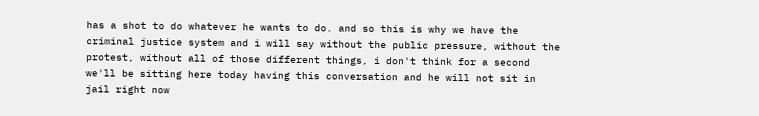has a shot to do whatever he wants to do. and so this is why we have the criminal justice system and i will say without the public pressure, without the protest, without all of those different things, i don't think for a second we'll be sitting here today having this conversation and he will not sit in jail right now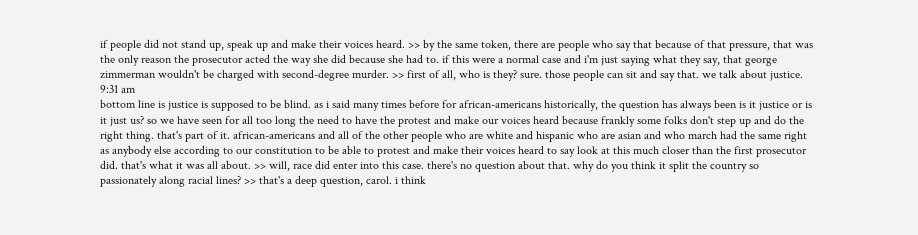if people did not stand up, speak up and make their voices heard. >> by the same token, there are people who say that because of that pressure, that was the only reason the prosecutor acted the way she did because she had to. if this were a normal case and i'm just saying what they say, that george zimmerman wouldn't be charged with second-degree murder. >> first of all, who is they? sure. those people can sit and say that. we talk about justice.
9:31 am
bottom line is justice is supposed to be blind. as i said many times before for african-americans historically, the question has always been is it justice or is it just us? so we have seen for all too long the need to have the protest and make our voices heard because frankly some folks don't step up and do the right thing. that's part of it. african-americans and all of the other people who are white and hispanic who are asian and who march had the same right as anybody else according to our constitution to be able to protest and make their voices heard to say look at this much closer than the first prosecutor did. that's what it was all about. >> will, race did enter into this case. there's no question about that. why do you think it split the country so passionately along racial lines? >> that's a deep question, carol. i think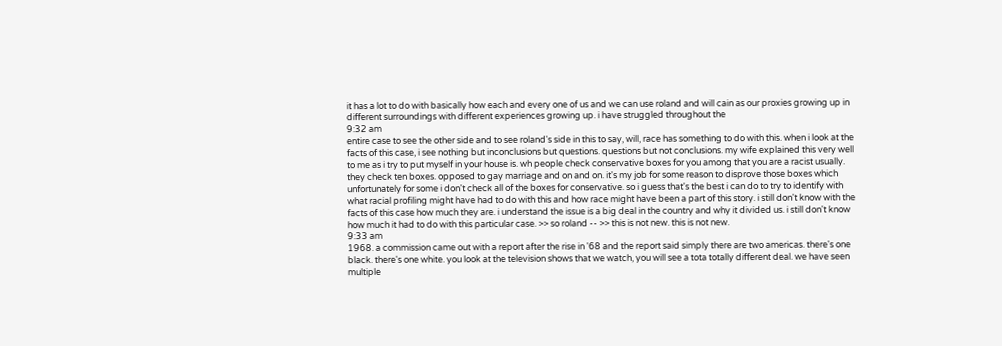it has a lot to do with basically how each and every one of us and we can use roland and will cain as our proxies growing up in different surroundings with different experiences growing up. i have struggled throughout the
9:32 am
entire case to see the other side and to see roland's side in this to say, will, race has something to do with this. when i look at the facts of this case, i see nothing but inconclusions but questions. questions but not conclusions. my wife explained this very well to me as i try to put myself in your house is. wh people check conservative boxes for you among that you are a racist usually. they check ten boxes. opposed to gay marriage and on and on. it's my job for some reason to disprove those boxes which unfortunately for some i don't check all of the boxes for conservative. so i guess that's the best i can do to try to identify with what racial profiling might have had to do with this and how race might have been a part of this story. i still don't know with the facts of this case how much they are. i understand the issue is a big deal in the country and why it divided us. i still don't know how much it had to do with this particular case. >> so roland -- >> this is not new. this is not new.
9:33 am
1968. a commission came out with a report after the rise in '68 and the report said simply there are two americas. there's one black. there's one white. you look at the television shows that we watch, you will see a tota totally different deal. we have seen multiple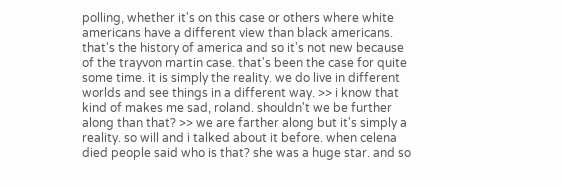polling, whether it's on this case or others where white americans have a different view than black americans. that's the history of america and so it's not new because of the trayvon martin case. that's been the case for quite some time. it is simply the reality. we do live in different worlds and see things in a different way. >> i know that kind of makes me sad, roland. shouldn't we be further along than that? >> we are farther along but it's simply a reality. so will and i talked about it before. when celena died people said who is that? she was a huge star. and so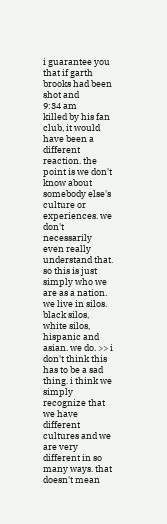i guarantee you that if garth brooks had been shot and
9:34 am
killed by his fan club, it would have been a different reaction. the point is we don't know about somebody else's culture or experiences. we don't necessarily even really understand that. so this is just simply who we are as a nation. we live in silos. black silos, white silos, hispanic and asian. we do. >> i don't think this has to be a sad thing. i think we simply recognize that we have different cultures and we are very different in so many ways. that doesn't mean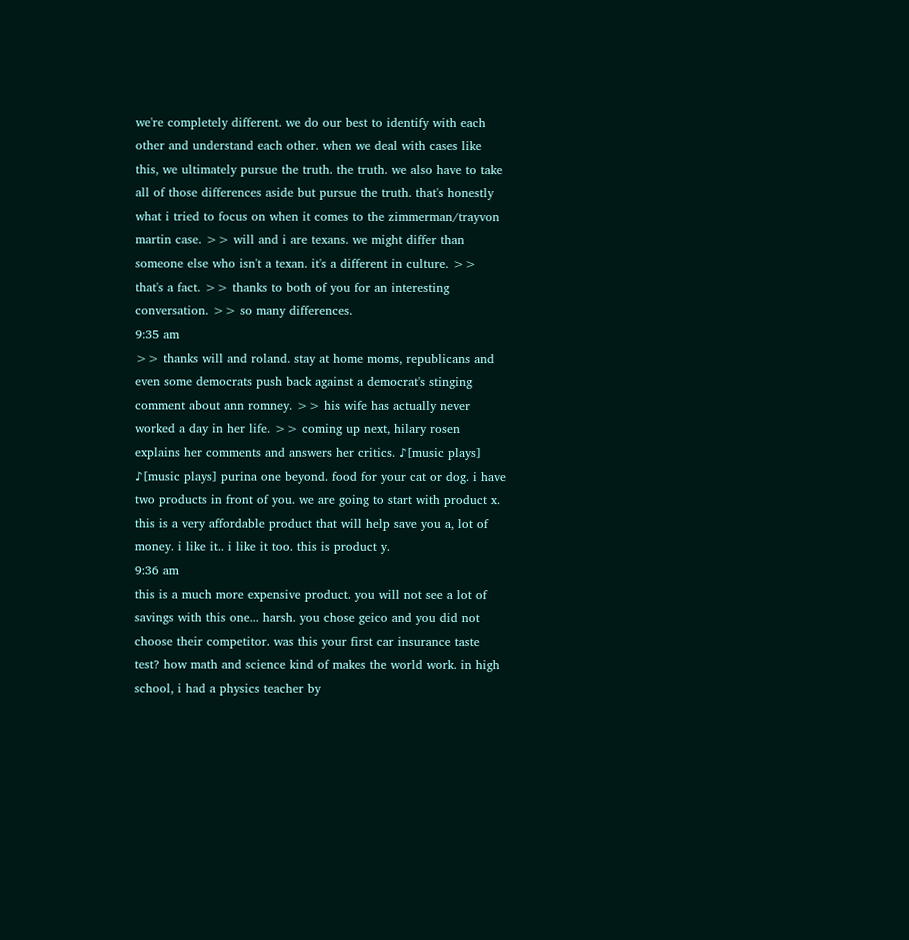we're completely different. we do our best to identify with each other and understand each other. when we deal with cases like this, we ultimately pursue the truth. the truth. we also have to take all of those differences aside but pursue the truth. that's honestly what i tried to focus on when it comes to the zimmerman/trayvon martin case. >> will and i are texans. we might differ than someone else who isn't a texan. it's a different in culture. >> that's a fact. >> thanks to both of you for an interesting conversation. >> so many differences.
9:35 am
>> thanks will and roland. stay at home moms, republicans and even some democrats push back against a democrat's stinging comment about ann romney. >> his wife has actually never worked a day in her life. >> coming up next, hilary rosen explains her comments and answers her critics. ♪[music plays] ♪[music plays] purina one beyond. food for your cat or dog. i have two products in front of you. we are going to start with product x. this is a very affordable product that will help save you a, lot of money. i like it.. i like it too. this is product y.
9:36 am
this is a much more expensive product. you will not see a lot of savings with this one... harsh. you chose geico and you did not choose their competitor. was this your first car insurance taste test? how math and science kind of makes the world work. in high school, i had a physics teacher by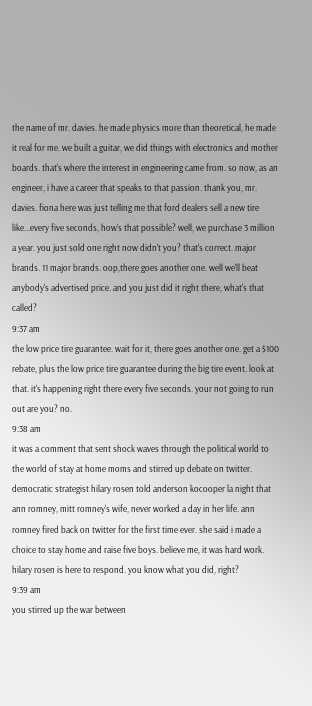the name of mr. davies. he made physics more than theoretical, he made it real for me. we built a guitar, we did things with electronics and mother boards. that's where the interest in engineering came from. so now, as an engineer, i have a career that speaks to that passion. thank you, mr. davies. fiona here was just telling me that ford dealers sell a new tire like...every five seconds, how's that possible? well, we purchase 3 million a year. you just sold one right now didn't you? that's correct. major brands. 11 major brands. oop,there goes another one. well we'll beat anybody's advertised price. and you just did it right there, what's that called?
9:37 am
the low price tire guarantee. wait for it, there goes another one. get a $100 rebate, plus the low price tire guarantee during the big tire event. look at that. it's happening right there every five seconds. your not going to run out are you? no.
9:38 am
it was a comment that sent shock waves through the political world to the world of stay at home moms and stirred up debate on twitter. democratic strategist hilary rosen told anderson kocooper la night that ann romney, mitt romney's wife, never worked a day in her life. ann romney fired back on twitter for the first time ever. she said i made a choice to stay home and raise five boys. believe me, it was hard work. hilary rosen is here to respond. you know what you did, right?
9:39 am
you stirred up the war between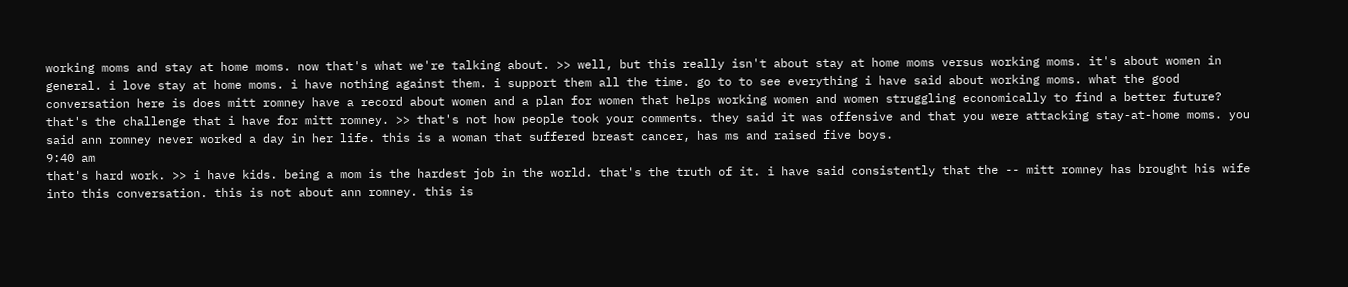working moms and stay at home moms. now that's what we're talking about. >> well, but this really isn't about stay at home moms versus working moms. it's about women in general. i love stay at home moms. i have nothing against them. i support them all the time. go to to see everything i have said about working moms. what the good conversation here is does mitt romney have a record about women and a plan for women that helps working women and women struggling economically to find a better future? that's the challenge that i have for mitt romney. >> that's not how people took your comments. they said it was offensive and that you were attacking stay-at-home moms. you said ann romney never worked a day in her life. this is a woman that suffered breast cancer, has ms and raised five boys.
9:40 am
that's hard work. >> i have kids. being a mom is the hardest job in the world. that's the truth of it. i have said consistently that the -- mitt romney has brought his wife into this conversation. this is not about ann romney. this is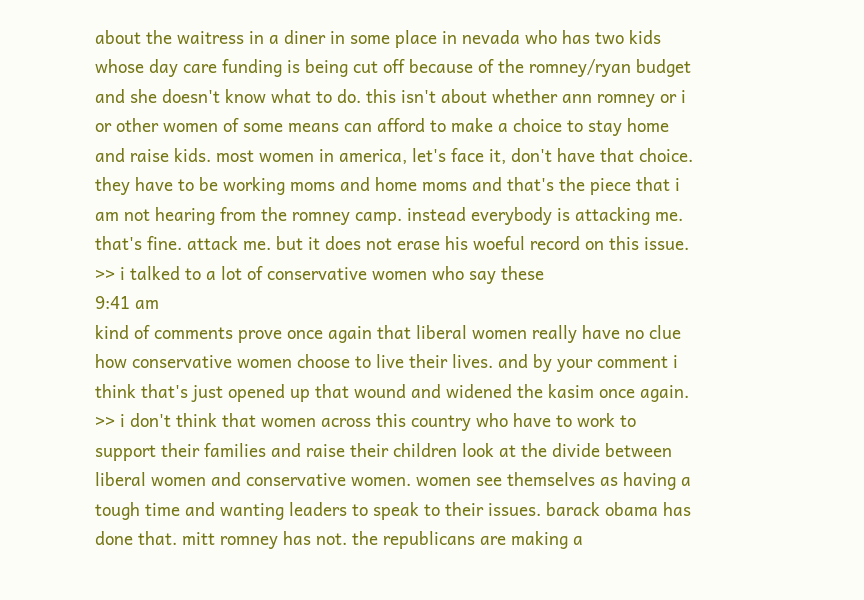about the waitress in a diner in some place in nevada who has two kids whose day care funding is being cut off because of the romney/ryan budget and she doesn't know what to do. this isn't about whether ann romney or i or other women of some means can afford to make a choice to stay home and raise kids. most women in america, let's face it, don't have that choice. they have to be working moms and home moms and that's the piece that i am not hearing from the romney camp. instead everybody is attacking me. that's fine. attack me. but it does not erase his woeful record on this issue. >> i talked to a lot of conservative women who say these
9:41 am
kind of comments prove once again that liberal women really have no clue how conservative women choose to live their lives. and by your comment i think that's just opened up that wound and widened the kasim once again. >> i don't think that women across this country who have to work to support their families and raise their children look at the divide between liberal women and conservative women. women see themselves as having a tough time and wanting leaders to speak to their issues. barack obama has done that. mitt romney has not. the republicans are making a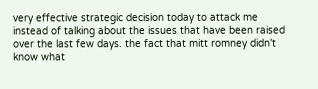very effective strategic decision today to attack me instead of talking about the issues that have been raised over the last few days. the fact that mitt romney didn't know what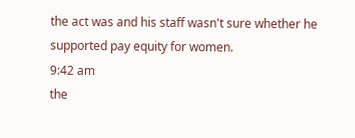the act was and his staff wasn't sure whether he supported pay equity for women.
9:42 am
the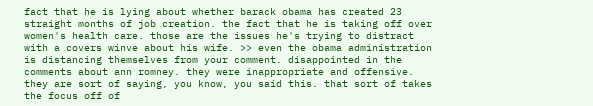fact that he is lying about whether barack obama has created 23 straight months of job creation. the fact that he is taking off over women's health care. those are the issues he's trying to distract with a covers winve about his wife. >> even the obama administration is distancing themselves from your comment. disappointed in the comments about ann romney. they were inappropriate and offensive. they are sort of saying, you know, you said this. that sort of takes the focus off of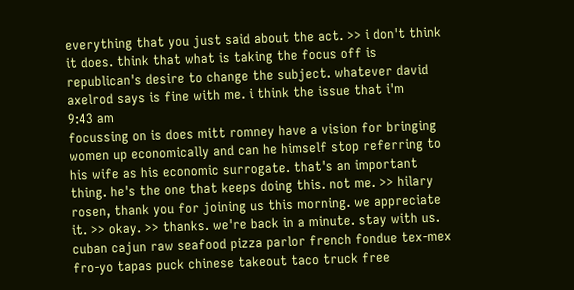everything that you just said about the act. >> i don't think it does. think that what is taking the focus off is republican's desire to change the subject. whatever david axelrod says is fine with me. i think the issue that i'm
9:43 am
focussing on is does mitt romney have a vision for bringing women up economically and can he himself stop referring to his wife as his economic surrogate. that's an important thing. he's the one that keeps doing this. not me. >> hilary rosen, thank you for joining us this morning. we appreciate it. >> okay. >> thanks. we're back in a minute. stay with us. cuban cajun raw seafood pizza parlor french fondue tex-mex fro-yo tapas puck chinese takeout taco truck free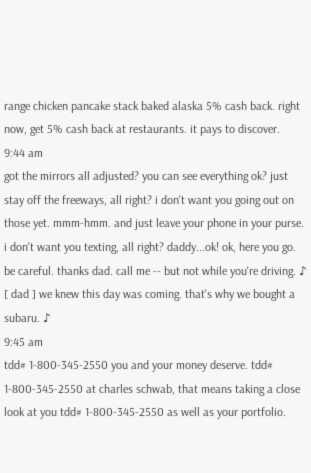range chicken pancake stack baked alaska 5% cash back. right now, get 5% cash back at restaurants. it pays to discover.
9:44 am
got the mirrors all adjusted? you can see everything ok? just stay off the freeways, all right? i don't want you going out on those yet. mmm-hmm. and just leave your phone in your purse. i don't want you texting, all right? daddy...ok! ok, here you go. be careful. thanks dad. call me -- but not while you're driving. ♪ [ dad ] we knew this day was coming. that's why we bought a subaru. ♪
9:45 am
tdd# 1-800-345-2550 you and your money deserve. tdd# 1-800-345-2550 at charles schwab, that means taking a close look at you tdd# 1-800-345-2550 as well as your portfolio.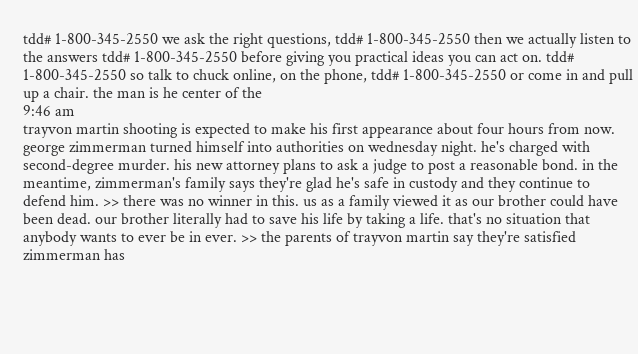tdd# 1-800-345-2550 we ask the right questions, tdd# 1-800-345-2550 then we actually listen to the answers tdd# 1-800-345-2550 before giving you practical ideas you can act on. tdd# 1-800-345-2550 so talk to chuck online, on the phone, tdd# 1-800-345-2550 or come in and pull up a chair. the man is he center of the
9:46 am
trayvon martin shooting is expected to make his first appearance about four hours from now. george zimmerman turned himself into authorities on wednesday night. he's charged with second-degree murder. his new attorney plans to ask a judge to post a reasonable bond. in the meantime, zimmerman's family says they're glad he's safe in custody and they continue to defend him. >> there was no winner in this. us as a family viewed it as our brother could have been dead. our brother literally had to save his life by taking a life. that's no situation that anybody wants to ever be in ever. >> the parents of trayvon martin say they're satisfied zimmerman has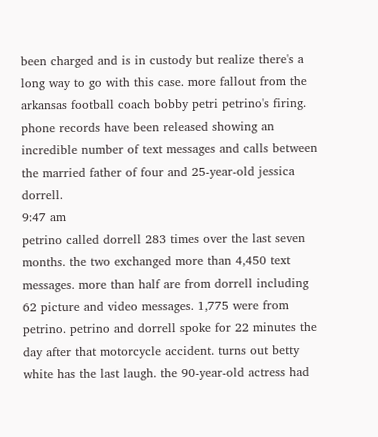been charged and is in custody but realize there's a long way to go with this case. more fallout from the arkansas football coach bobby petri petrino's firing. phone records have been released showing an incredible number of text messages and calls between the married father of four and 25-year-old jessica dorrell.
9:47 am
petrino called dorrell 283 times over the last seven months. the two exchanged more than 4,450 text messages. more than half are from dorrell including 62 picture and video messages. 1,775 were from petrino. petrino and dorrell spoke for 22 minutes the day after that motorcycle accident. turns out betty white has the last laugh. the 90-year-old actress had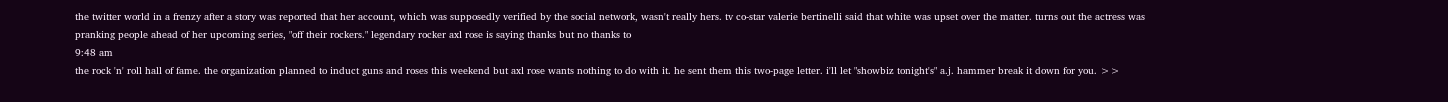the twitter world in a frenzy after a story was reported that her account, which was supposedly verified by the social network, wasn't really hers. tv co-star valerie bertinelli said that white was upset over the matter. turns out the actress was pranking people ahead of her upcoming series, "off their rockers." legendary rocker axl rose is saying thanks but no thanks to
9:48 am
the rock 'n' roll hall of fame. the organization planned to induct guns and roses this weekend but axl rose wants nothing to do with it. he sent them this two-page letter. i'll let "showbiz tonight's" a.j. hammer break it down for you. >>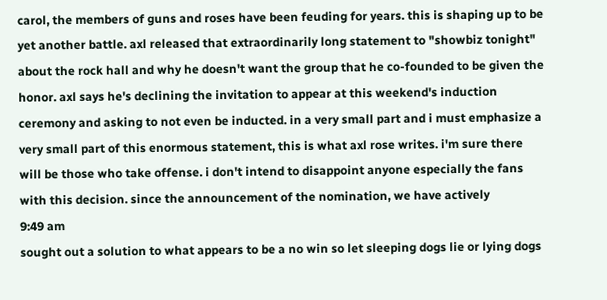carol, the members of guns and roses have been feuding for years. this is shaping up to be yet another battle. axl released that extraordinarily long statement to "showbiz tonight" about the rock hall and why he doesn't want the group that he co-founded to be given the honor. axl says he's declining the invitation to appear at this weekend's induction ceremony and asking to not even be inducted. in a very small part and i must emphasize a very small part of this enormous statement, this is what axl rose writes. i'm sure there will be those who take offense. i don't intend to disappoint anyone especially the fans with this decision. since the announcement of the nomination, we have actively
9:49 am
sought out a solution to what appears to be a no win so let sleeping dogs lie or lying dogs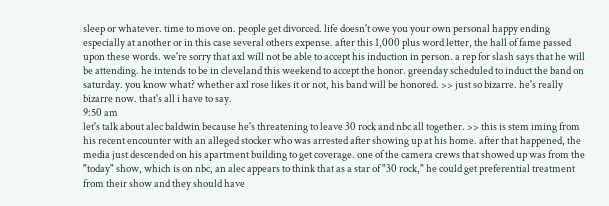sleep or whatever. time to move on. people get divorced. life doesn't owe you your own personal happy ending especially at another or in this case several others expense. after this 1,000 plus word letter, the hall of fame passed upon these words. we're sorry that axl will not be able to accept his induction in person. a rep for slash says that he will be attending. he intends to be in cleveland this weekend to accept the honor. greenday scheduled to induct the band on saturday. you know what? whether axl rose likes it or not, his band will be honored. >> just so bizarre. he's really bizarre now. that's all i have to say.
9:50 am
let's talk about alec baldwin because he's threatening to leave 30 rock and nbc all together. >> this is stem iming from his recent encounter with an alleged stocker who was arrested after showing up at his home. after that happened, the media just descended on his apartment building to get coverage. one of the camera crews that showed up was from the "today" show, which is on nbc, an alec appears to think that as a star of "30 rock," he could get preferential treatment from their show and they should have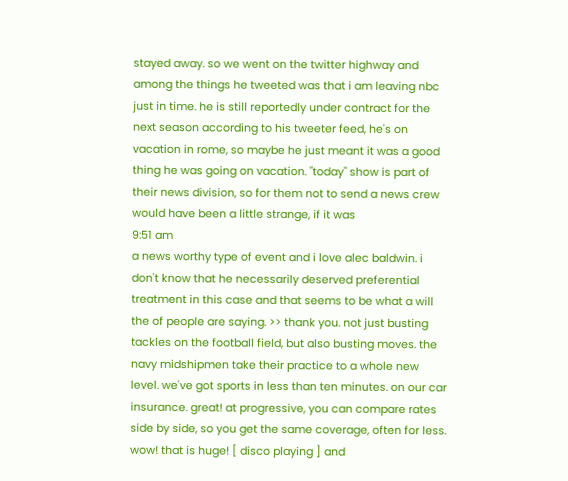stayed away. so we went on the twitter highway and among the things he tweeted was that i am leaving nbc just in time. he is still reportedly under contract for the next season according to his tweeter feed, he's on vacation in rome, so maybe he just meant it was a good thing he was going on vacation. "today" show is part of their news division, so for them not to send a news crew would have been a little strange, if it was
9:51 am
a news worthy type of event and i love alec baldwin. i don't know that he necessarily deserved preferential treatment in this case and that seems to be what a will the of people are saying. >> thank you. not just busting tackles on the football field, but also busting moves. the navy midshipmen take their practice to a whole new level. we've got sports in less than ten minutes. on our car insurance. great! at progressive, you can compare rates side by side, so you get the same coverage, often for less. wow! that is huge! [ disco playing ] and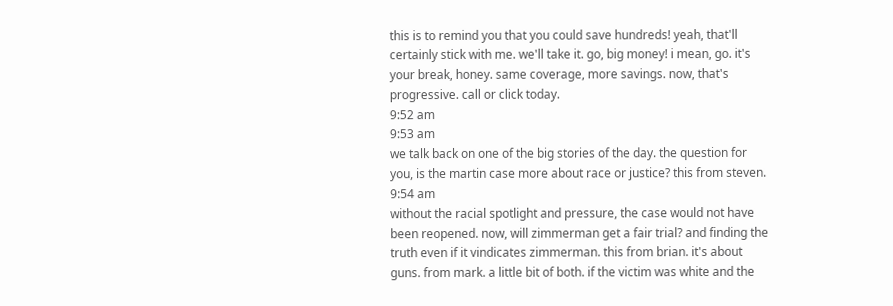this is to remind you that you could save hundreds! yeah, that'll certainly stick with me. we'll take it. go, big money! i mean, go. it's your break, honey. same coverage, more savings. now, that's progressive. call or click today.
9:52 am
9:53 am
we talk back on one of the big stories of the day. the question for you, is the martin case more about race or justice? this from steven.
9:54 am
without the racial spotlight and pressure, the case would not have been reopened. now, will zimmerman get a fair trial? and finding the truth even if it vindicates zimmerman. this from brian. it's about guns. from mark. a little bit of both. if the victim was white and the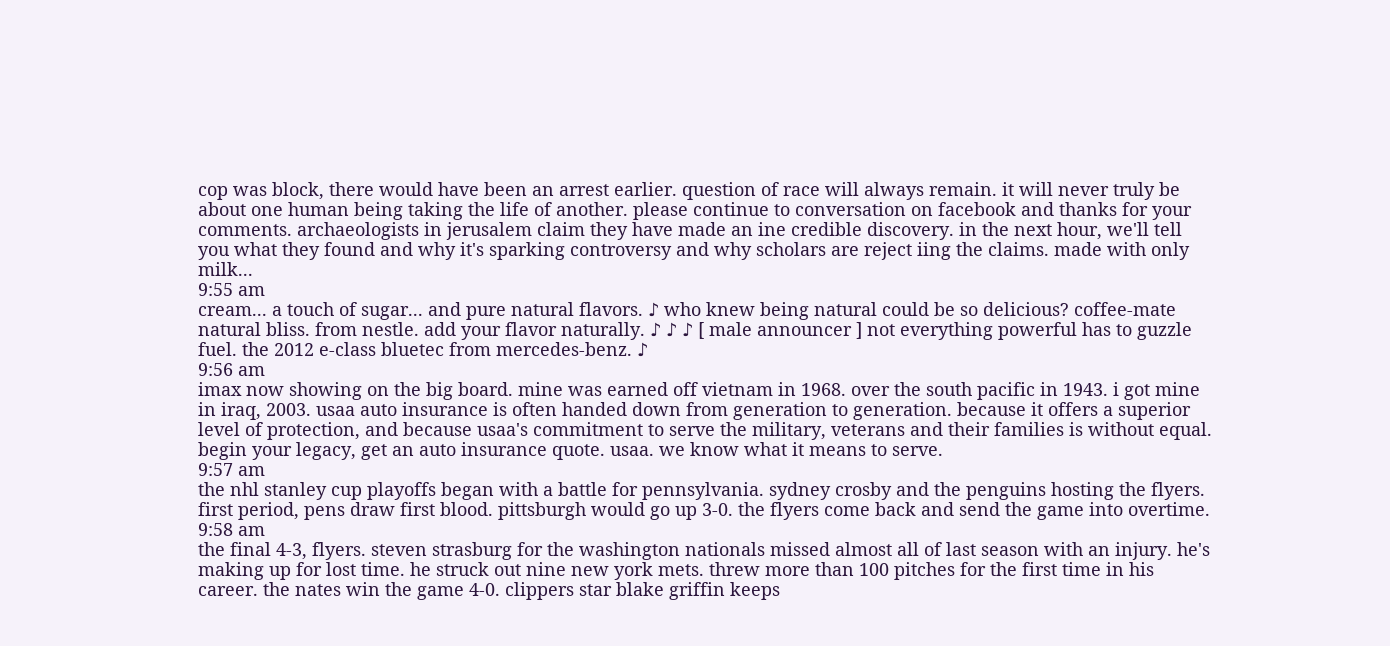cop was block, there would have been an arrest earlier. question of race will always remain. it will never truly be about one human being taking the life of another. please continue to conversation on facebook and thanks for your comments. archaeologists in jerusalem claim they have made an ine credible discovery. in the next hour, we'll tell you what they found and why it's sparking controversy and why scholars are reject iing the claims. made with only milk...
9:55 am
cream... a touch of sugar... and pure natural flavors. ♪ who knew being natural could be so delicious? coffee-mate natural bliss. from nestle. add your flavor naturally. ♪ ♪ ♪ [ male announcer ] not everything powerful has to guzzle fuel. the 2012 e-class bluetec from mercedes-benz. ♪
9:56 am
imax now showing on the big board. mine was earned off vietnam in 1968. over the south pacific in 1943. i got mine in iraq, 2003. usaa auto insurance is often handed down from generation to generation. because it offers a superior level of protection, and because usaa's commitment to serve the military, veterans and their families is without equal. begin your legacy, get an auto insurance quote. usaa. we know what it means to serve.
9:57 am
the nhl stanley cup playoffs began with a battle for pennsylvania. sydney crosby and the penguins hosting the flyers. first period, pens draw first blood. pittsburgh would go up 3-0. the flyers come back and send the game into overtime.
9:58 am
the final 4-3, flyers. steven strasburg for the washington nationals missed almost all of last season with an injury. he's making up for lost time. he struck out nine new york mets. threw more than 100 pitches for the first time in his career. the nates win the game 4-0. clippers star blake griffin keeps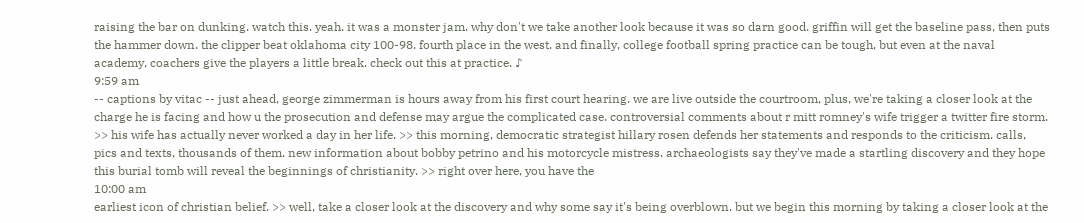raising the bar on dunking. watch this. yeah. it was a monster jam. why don't we take another look because it was so darn good. griffin will get the baseline pass, then puts the hammer down. the clipper beat oklahoma city 100-98. fourth place in the west. and finally, college football spring practice can be tough, but even at the naval academy, coachers give the players a little break. check out this at practice. ♪
9:59 am
-- captions by vitac -- just ahead, george zimmerman is hours away from his first court hearing. we are live outside the courtroom, plus, we're taking a closer look at the charge he is facing and how u the prosecution and defense may argue the complicated case. controversial comments about r mitt romney's wife trigger a twitter fire storm. >> his wife has actually never worked a day in her life. >> this morning, democratic strategist hillary rosen defends her statements and responds to the criticism. calls, pics and texts, thousands of them. new information about bobby petrino and his motorcycle mistress. archaeologists say they've made a startling discovery and they hope this burial tomb will reveal the beginnings of christianity. >> right over here, you have the
10:00 am
earliest icon of christian belief. >> well, take a closer look at the discovery and why some say it's being overblown. but we begin this morning by taking a closer look at the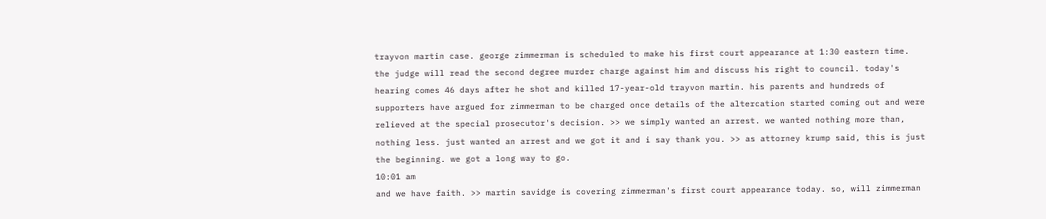trayvon martin case. george zimmerman is scheduled to make his first court appearance at 1:30 eastern time. the judge will read the second degree murder charge against him and discuss his right to council. today's hearing comes 46 days after he shot and killed 17-year-old trayvon martin. his parents and hundreds of supporters have argued for zimmerman to be charged once details of the altercation started coming out and were relieved at the special prosecutor's decision. >> we simply wanted an arrest. we wanted nothing more than, nothing less. just wanted an arrest and we got it and i say thank you. >> as attorney krump said, this is just the beginning. we got a long way to go.
10:01 am
and we have faith. >> martin savidge is covering zimmerman's first court appearance today. so, will zimmerman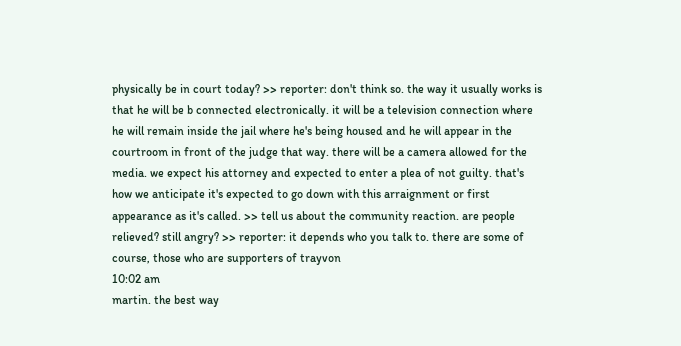physically be in court today? >> reporter: don't think so. the way it usually works is that he will be b connected electronically. it will be a television connection where he will remain inside the jail where he's being housed and he will appear in the courtroom in front of the judge that way. there will be a camera allowed for the media. we expect his attorney and expected to enter a plea of not guilty. that's how we anticipate it's expected to go down with this arraignment or first appearance as it's called. >> tell us about the community reaction. are people relieved? still angry? >> reporter: it depends who you talk to. there are some of course, those who are supporters of trayvon
10:02 am
martin. the best way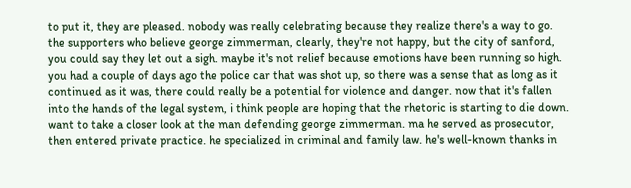to put it, they are pleased. nobody was really celebrating because they realize there's a way to go. the supporters who believe george zimmerman, clearly, they're not happy, but the city of sanford, you could say they let out a sigh. maybe it's not relief because emotions have been running so high. you had a couple of days ago the police car that was shot up, so there was a sense that as long as it continued as it was, there could really be a potential for violence and danger. now that it's fallen into the hands of the legal system, i think people are hoping that the rhetoric is starting to die down. want to take a closer look at the man defending george zimmerman. ma he served as prosecutor, then entered private practice. he specialized in criminal and family law. he's well-known thanks in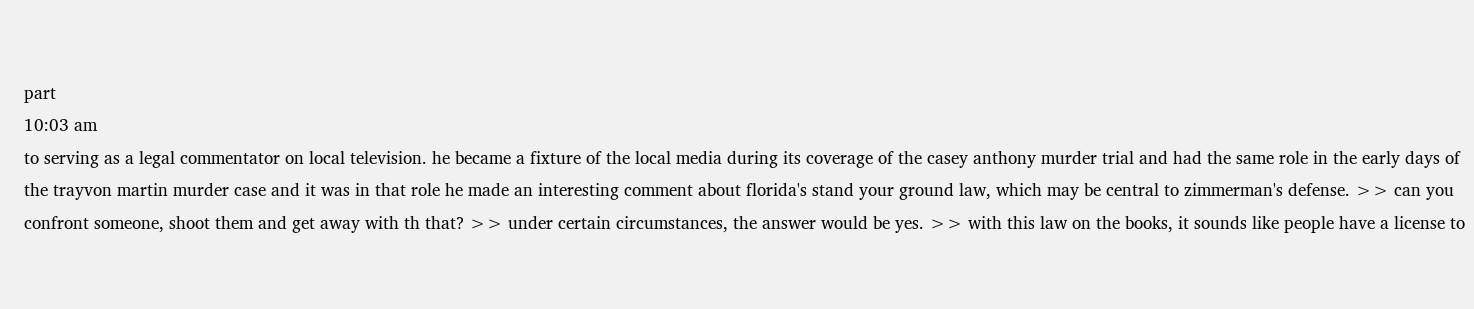part
10:03 am
to serving as a legal commentator on local television. he became a fixture of the local media during its coverage of the casey anthony murder trial and had the same role in the early days of the trayvon martin murder case and it was in that role he made an interesting comment about florida's stand your ground law, which may be central to zimmerman's defense. >> can you confront someone, shoot them and get away with th that? >> under certain circumstances, the answer would be yes. >> with this law on the books, it sounds like people have a license to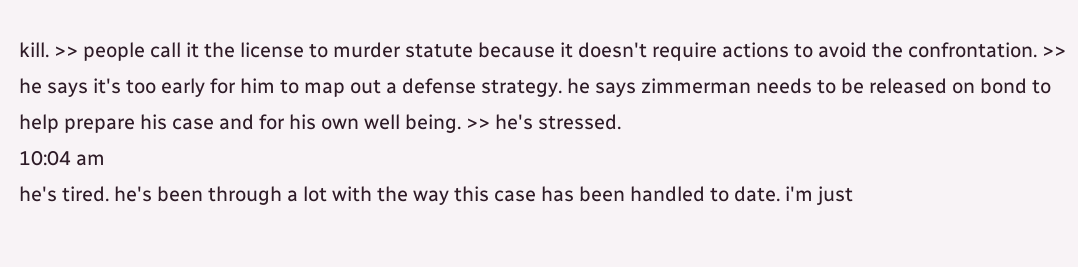kill. >> people call it the license to murder statute because it doesn't require actions to avoid the confrontation. >> he says it's too early for him to map out a defense strategy. he says zimmerman needs to be released on bond to help prepare his case and for his own well being. >> he's stressed.
10:04 am
he's tired. he's been through a lot with the way this case has been handled to date. i'm just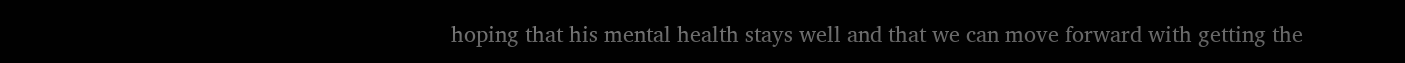hoping that his mental health stays well and that we can move forward with getting the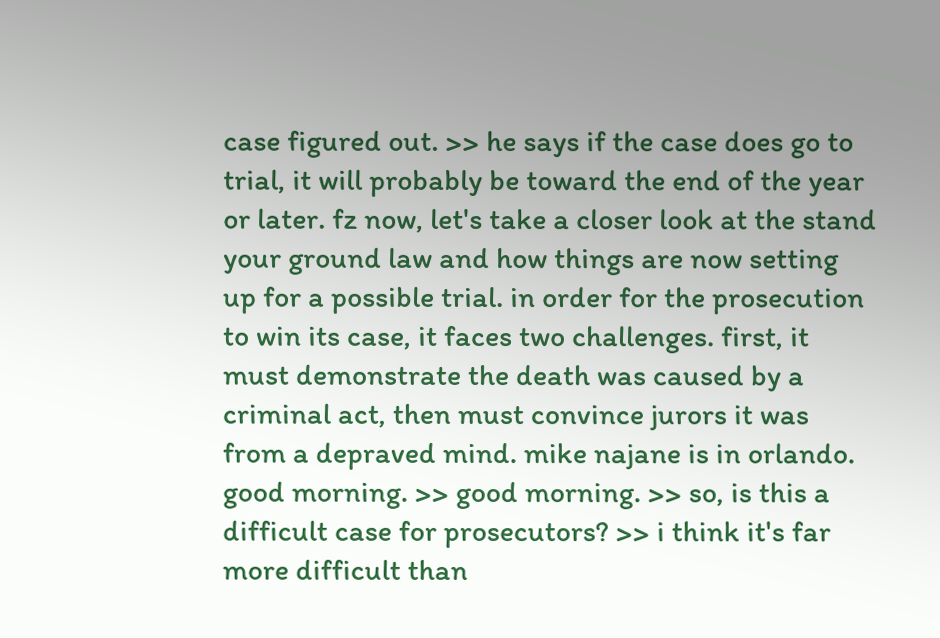case figured out. >> he says if the case does go to trial, it will probably be toward the end of the year or later. fz now, let's take a closer look at the stand your ground law and how things are now setting up for a possible trial. in order for the prosecution to win its case, it faces two challenges. first, it must demonstrate the death was caused by a criminal act, then must convince jurors it was from a depraved mind. mike najane is in orlando. good morning. >> good morning. >> so, is this a difficult case for prosecutors? >> i think it's far more difficult than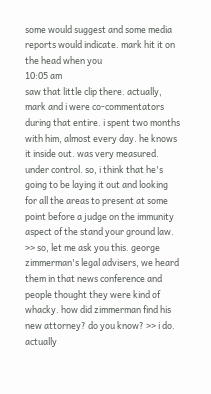some would suggest and some media reports would indicate. mark hit it on the head when you
10:05 am
saw that little clip there. actually, mark and i were co-commentators during that entire. i spent two months with him, almost every day. he knows it inside out. was very measured. under control. so, i think that he's going to be laying it out and looking for all the areas to present at some point before a judge on the immunity aspect of the stand your ground law. >> so, let me ask you this. george zimmerman's legal advisers, we heard them in that news conference and people thought they were kind of whacky. how did zimmerman find his new attorney? do you know? >> i do. actually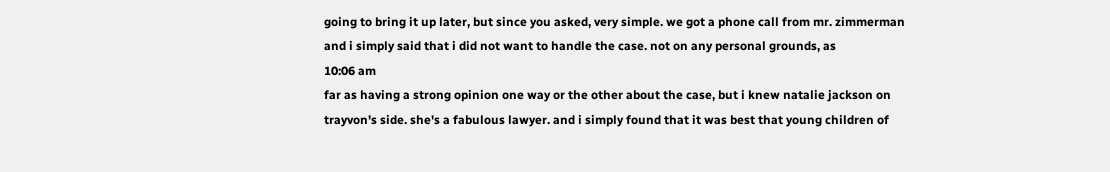going to bring it up later, but since you asked, very simple. we got a phone call from mr. zimmerman and i simply said that i did not want to handle the case. not on any personal grounds, as
10:06 am
far as having a strong opinion one way or the other about the case, but i knew natalie jackson on trayvon's side. she's a fabulous lawyer. and i simply found that it was best that young children of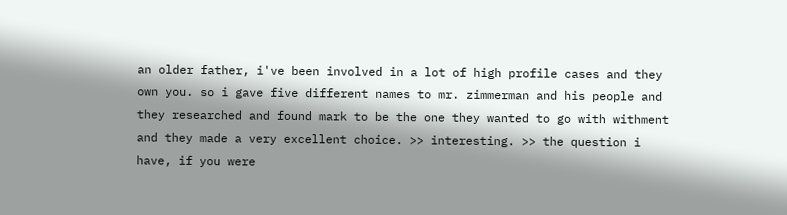an older father, i've been involved in a lot of high profile cases and they own you. so i gave five different names to mr. zimmerman and his people and they researched and found mark to be the one they wanted to go with withment and they made a very excellent choice. >> interesting. >> the question i have, if you were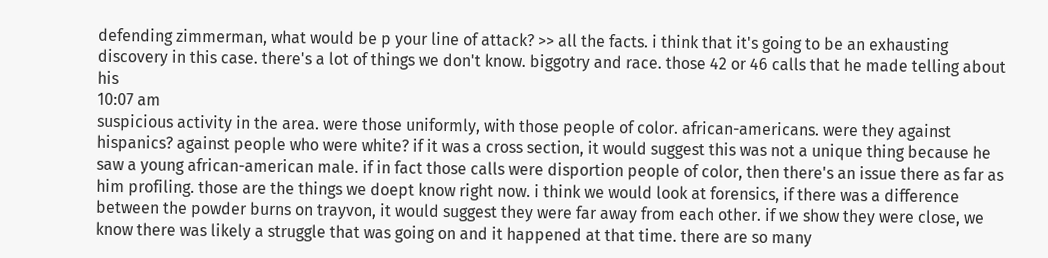defending zimmerman, what would be p your line of attack? >> all the facts. i think that it's going to be an exhausting discovery in this case. there's a lot of things we don't know. biggotry and race. those 42 or 46 calls that he made telling about his
10:07 am
suspicious activity in the area. were those uniformly, with those people of color. african-americans. were they against hispanics? against people who were white? if it was a cross section, it would suggest this was not a unique thing because he saw a young african-american male. if in fact those calls were disportion people of color, then there's an issue there as far as him profiling. those are the things we doept know right now. i think we would look at forensics, if there was a difference between the powder burns on trayvon, it would suggest they were far away from each other. if we show they were close, we know there was likely a struggle that was going on and it happened at that time. there are so many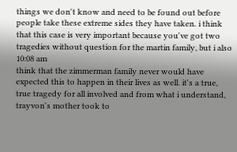things we don't know and need to be found out before people take these extreme sides they have taken. i think that this case is very important because you've got two tragedies without question for the martin family, but i also
10:08 am
think that the zimmerman family never would have expected this to happen in their lives as well. it's a true, true tragedy for all involved and from what i understand, trayvon's mother took to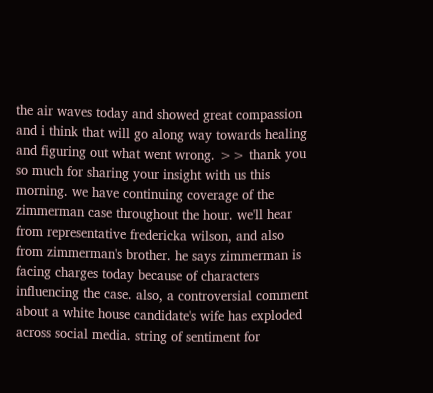the air waves today and showed great compassion and i think that will go along way towards healing and figuring out what went wrong. >> thank you so much for sharing your insight with us this morning. we have continuing coverage of the zimmerman case throughout the hour. we'll hear from representative fredericka wilson, and also from zimmerman's brother. he says zimmerman is facing charges today because of characters influencing the case. also, a controversial comment about a white house candidate's wife has exploded across social media. string of sentiment for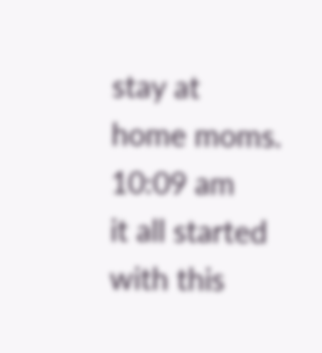stay at home moms.
10:09 am
it all started with this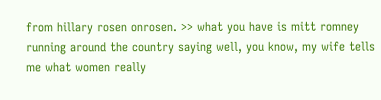from hillary rosen onrosen. >> what you have is mitt romney running around the country saying well, you know, my wife tells me what women really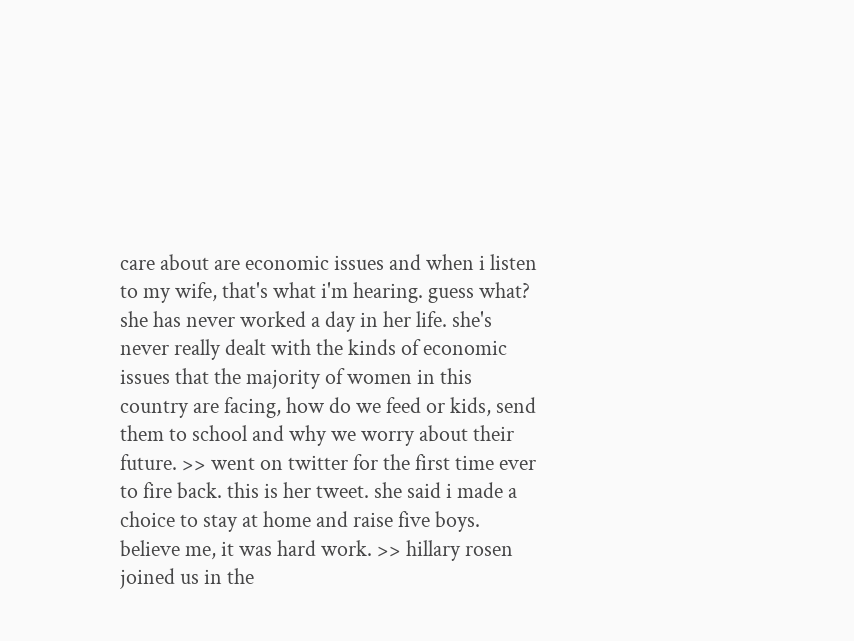care about are economic issues and when i listen to my wife, that's what i'm hearing. guess what? she has never worked a day in her life. she's never really dealt with the kinds of economic issues that the majority of women in this country are facing, how do we feed or kids, send them to school and why we worry about their future. >> went on twitter for the first time ever to fire back. this is her tweet. she said i made a choice to stay at home and raise five boys. believe me, it was hard work. >> hillary rosen joined us in the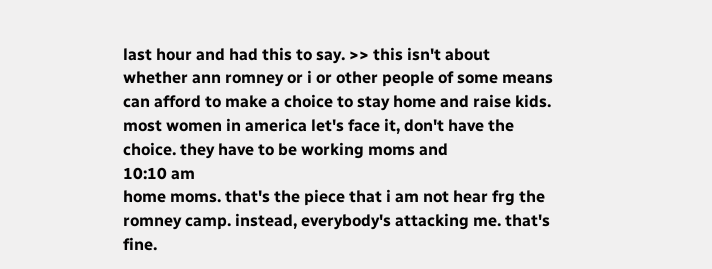last hour and had this to say. >> this isn't about whether ann romney or i or other people of some means can afford to make a choice to stay home and raise kids. most women in america let's face it, don't have the choice. they have to be working moms and
10:10 am
home moms. that's the piece that i am not hear frg the romney camp. instead, everybody's attacking me. that's fine.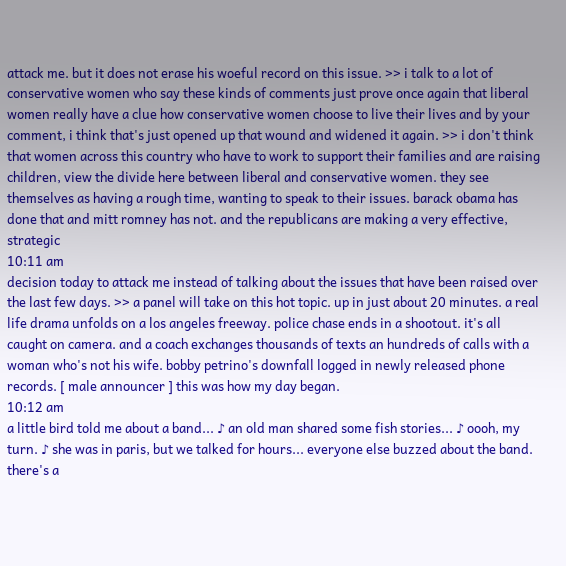attack me. but it does not erase his woeful record on this issue. >> i talk to a lot of conservative women who say these kinds of comments just prove once again that liberal women really have a clue how conservative women choose to live their lives and by your comment, i think that's just opened up that wound and widened it again. >> i don't think that women across this country who have to work to support their families and are raising children, view the divide here between liberal and conservative women. they see themselves as having a rough time, wanting to speak to their issues. barack obama has done that and mitt romney has not. and the republicans are making a very effective, strategic
10:11 am
decision today to attack me instead of talking about the issues that have been raised over the last few days. >> a panel will take on this hot topic. up in just about 20 minutes. a real life drama unfolds on a los angeles freeway. police chase ends in a shootout. it's all caught on camera. and a coach exchanges thousands of texts an hundreds of calls with a woman who's not his wife. bobby petrino's downfall logged in newly released phone records. [ male announcer ] this was how my day began.
10:12 am
a little bird told me about a band... ♪ an old man shared some fish stories... ♪ oooh, my turn. ♪ she was in paris, but we talked for hours... everyone else buzzed about the band. there's a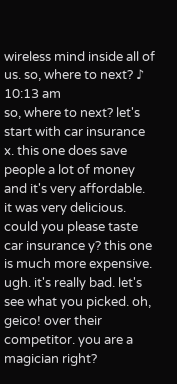wireless mind inside all of us. so, where to next? ♪
10:13 am
so, where to next? let's start with car insurance x. this one does save people a lot of money and it's very affordable. it was very delicious. could you please taste car insurance y? this one is much more expensive. ugh. it's really bad. let's see what you picked. oh, geico! over their competitor. you are a magician right?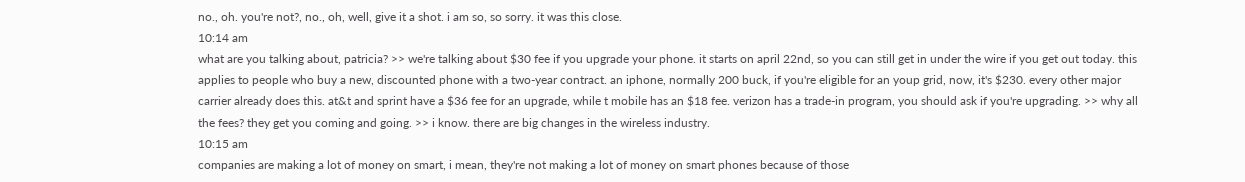no., oh. you're not?, no., oh, well, give it a shot. i am so, so sorry. it was this close.
10:14 am
what are you talking about, patricia? >> we're talking about $30 fee if you upgrade your phone. it starts on april 22nd, so you can still get in under the wire if you get out today. this applies to people who buy a new, discounted phone with a two-year contract. an iphone, normally 200 buck, if you're eligible for an youp grid, now, it's $230. every other major carrier already does this. at&t and sprint have a $36 fee for an upgrade, while t mobile has an $18 fee. verizon has a trade-in program, you should ask if you're upgrading. >> why all the fees? they get you coming and going. >> i know. there are big changes in the wireless industry.
10:15 am
companies are making a lot of money on smart, i mean, they're not making a lot of money on smart phones because of those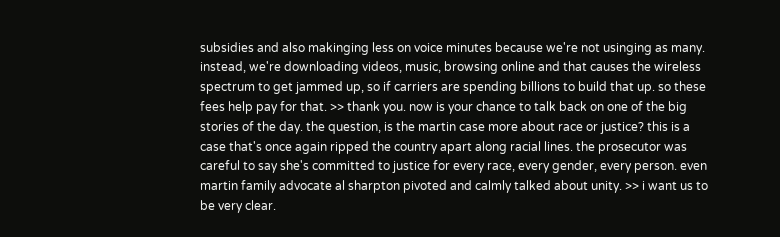subsidies and also makinging less on voice minutes because we're not usinging as many. instead, we're downloading videos, music, browsing online and that causes the wireless spectrum to get jammed up, so if carriers are spending billions to build that up. so these fees help pay for that. >> thank you. now is your chance to talk back on one of the big stories of the day. the question, is the martin case more about race or justice? this is a case that's once again ripped the country apart along racial lines. the prosecutor was careful to say she's committed to justice for every race, every gender, every person. even martin family advocate al sharpton pivoted and calmly talked about unity. >> i want us to be very clear.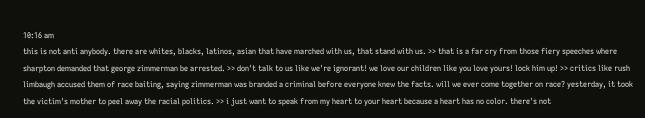10:16 am
this is not anti anybody. there are whites, blacks, latinos, asian that have marched with us, that stand with us. >> that is a far cry from those fiery speeches where sharpton demanded that george zimmerman be arrested. >> don't talk to us like we're ignorant! we love our children like you love yours! lock him up! >> critics like rush limbaugh accused them of race baiting, saying zimmerman was branded a criminal before everyone knew the facts. will we ever come together on race? yesterday, it took the victim's mother to peel away the racial politics. >> i just want to speak from my heart to your heart because a heart has no color. there's not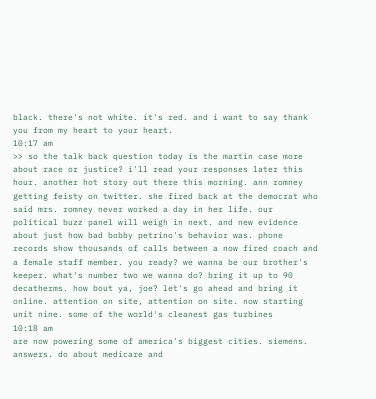black. there's not white. it's red. and i want to say thank you from my heart to your heart.
10:17 am
>> so the talk back question today is the martin case more about race or justice? i'll read your responses later this hour. another hot story out there this morning. ann romney getting feisty on twitter. she fired back at the democrat who said mrs. romney never worked a day in her life. our political buzz panel will weigh in next. and new evidence about just how bad bobby petrino's behavior was. phone records show thousands of calls between a now fired coach and a female staff member. you ready? we wanna be our brother's keeper. what's number two we wanna do? bring it up to 90 decatherms. how bout ya, joe? let's go ahead and bring it online. attention on site, attention on site. now starting unit nine. some of the world's cleanest gas turbines
10:18 am
are now powering some of america's biggest cities. siemens. answers. do about medicare and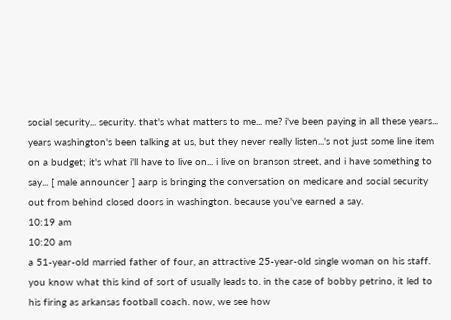social security... security. that's what matters to me... me? i've been paying in all these years... years washington's been talking at us, but they never really listen...'s not just some line item on a budget; it's what i'll have to live on... i live on branson street, and i have something to say... [ male announcer ] aarp is bringing the conversation on medicare and social security out from behind closed doors in washington. because you've earned a say.
10:19 am
10:20 am
a 51-year-old married father of four, an attractive 25-year-old single woman on his staff. you know what this kind of sort of usually leads to. in the case of bobby petrino, it led to his firing as arkansas football coach. now, we see how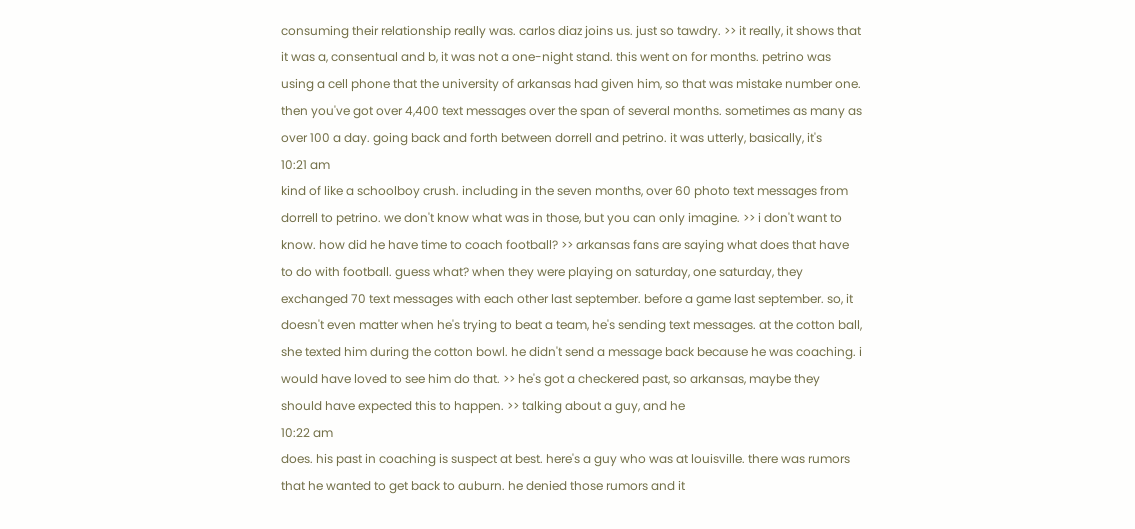consuming their relationship really was. carlos diaz joins us. just so tawdry. >> it really, it shows that it was a, consentual and b, it was not a one-night stand. this went on for months. petrino was using a cell phone that the university of arkansas had given him, so that was mistake number one. then you've got over 4,400 text messages over the span of several months. sometimes as many as over 100 a day. going back and forth between dorrell and petrino. it was utterly, basically, it's
10:21 am
kind of like a schoolboy crush. including in the seven months, over 60 photo text messages from dorrell to petrino. we don't know what was in those, but you can only imagine. >> i don't want to know. how did he have time to coach football? >> arkansas fans are saying what does that have to do with football. guess what? when they were playing on saturday, one saturday, they exchanged 70 text messages with each other last september. before a game last september. so, it doesn't even matter when he's trying to beat a team, he's sending text messages. at the cotton ball, she texted him during the cotton bowl. he didn't send a message back because he was coaching. i would have loved to see him do that. >> he's got a checkered past, so arkansas, maybe they should have expected this to happen. >> talking about a guy, and he
10:22 am
does. his past in coaching is suspect at best. here's a guy who was at louisville. there was rumors that he wanted to get back to auburn. he denied those rumors and it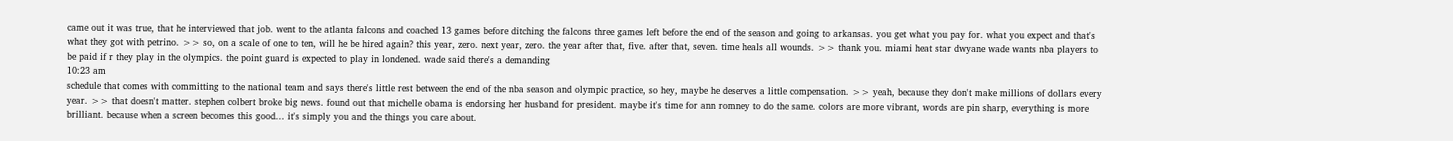came out it was true, that he interviewed that job. went to the atlanta falcons and coached 13 games before ditching the falcons three games left before the end of the season and going to arkansas. you get what you pay for. what you expect and that's what they got with petrino. >> so, on a scale of one to ten, will he be hired again? this year, zero. next year, zero. the year after that, five. after that, seven. time heals all wounds. >> thank you. miami heat star dwyane wade wants nba players to be paid if r they play in the olympics. the point guard is expected to play in londened. wade said there's a demanding
10:23 am
schedule that comes with committing to the national team and says there's little rest between the end of the nba season and olympic practice, so hey, maybe he deserves a little compensation. >> yeah, because they don't make millions of dollars every year. >> that doesn't matter. stephen colbert broke big news. found out that michelle obama is endorsing her husband for president. maybe it's time for ann romney to do the same. colors are more vibrant, words are pin sharp, everything is more brilliant. because when a screen becomes this good... it's simply you and the things you care about.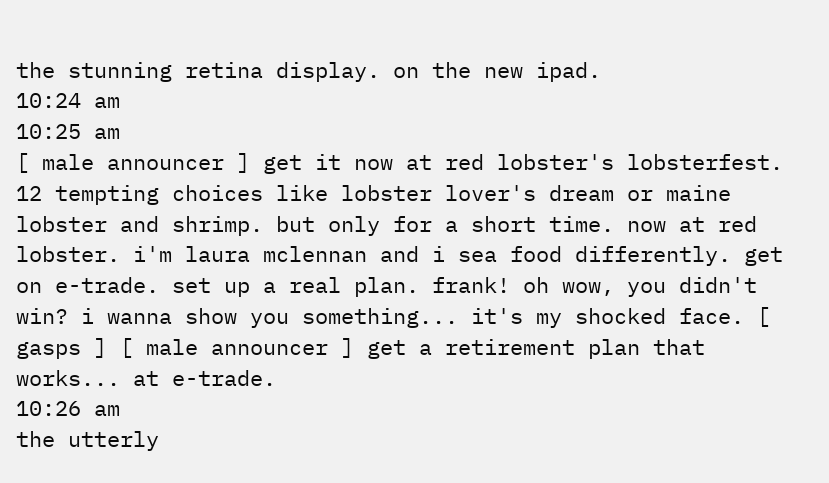the stunning retina display. on the new ipad.
10:24 am
10:25 am
[ male announcer ] get it now at red lobster's lobsterfest. 12 tempting choices like lobster lover's dream or maine lobster and shrimp. but only for a short time. now at red lobster. i'm laura mclennan and i sea food differently. get on e-trade. set up a real plan. frank! oh wow, you didn't win? i wanna show you something... it's my shocked face. [ gasps ] [ male announcer ] get a retirement plan that works... at e-trade.
10:26 am
the utterly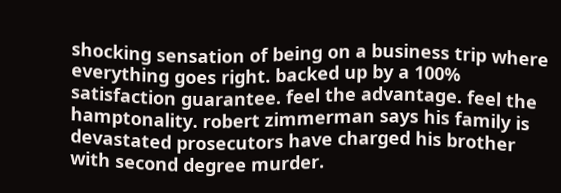shocking sensation of being on a business trip where everything goes right. backed up by a 100% satisfaction guarantee. feel the advantage. feel the hamptonality. robert zimmerman says his family is devastated prosecutors have charged his brother with second degree murder.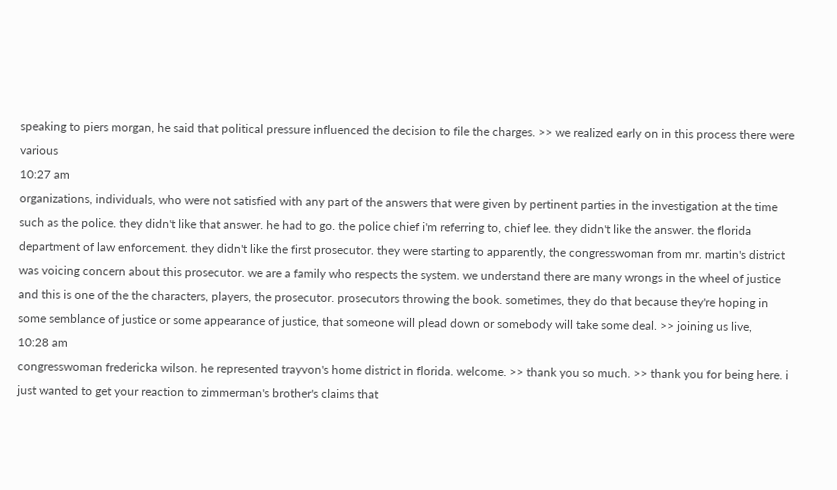speaking to piers morgan, he said that political pressure influenced the decision to file the charges. >> we realized early on in this process there were various
10:27 am
organizations, individuals, who were not satisfied with any part of the answers that were given by pertinent parties in the investigation at the time such as the police. they didn't like that answer. he had to go. the police chief i'm referring to, chief lee. they didn't like the answer. the florida department of law enforcement. they didn't like the first prosecutor. they were starting to apparently, the congresswoman from mr. martin's district was voicing concern about this prosecutor. we are a family who respects the system. we understand there are many wrongs in the wheel of justice and this is one of the the characters, players, the prosecutor. prosecutors throwing the book. sometimes, they do that because they're hoping in some semblance of justice or some appearance of justice, that someone will plead down or somebody will take some deal. >> joining us live,
10:28 am
congresswoman fredericka wilson. he represented trayvon's home district in florida. welcome. >> thank you so much. >> thank you for being here. i just wanted to get your reaction to zimmerman's brother's claims that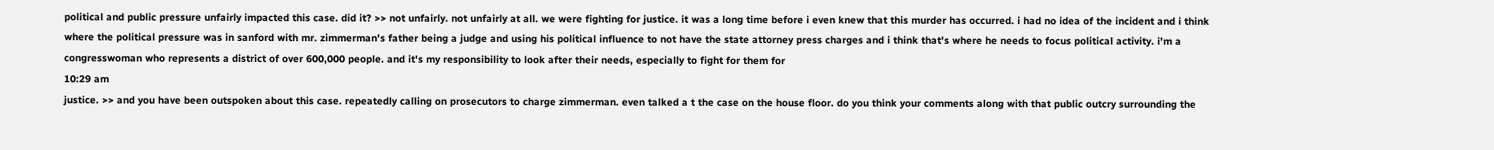political and public pressure unfairly impacted this case. did it? >> not unfairly. not unfairly at all. we were fighting for justice. it was a long time before i even knew that this murder has occurred. i had no idea of the incident and i think where the political pressure was in sanford with mr. zimmerman's father being a judge and using his political influence to not have the state attorney press charges and i think that's where he needs to focus political activity. i'm a congresswoman who represents a district of over 600,000 people. and it's my responsibility to look after their needs, especially to fight for them for
10:29 am
justice. >> and you have been outspoken about this case. repeatedly calling on prosecutors to charge zimmerman. even talked a t the case on the house floor. do you think your comments along with that public outcry surrounding the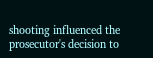shooting influenced the prosecutor's decision to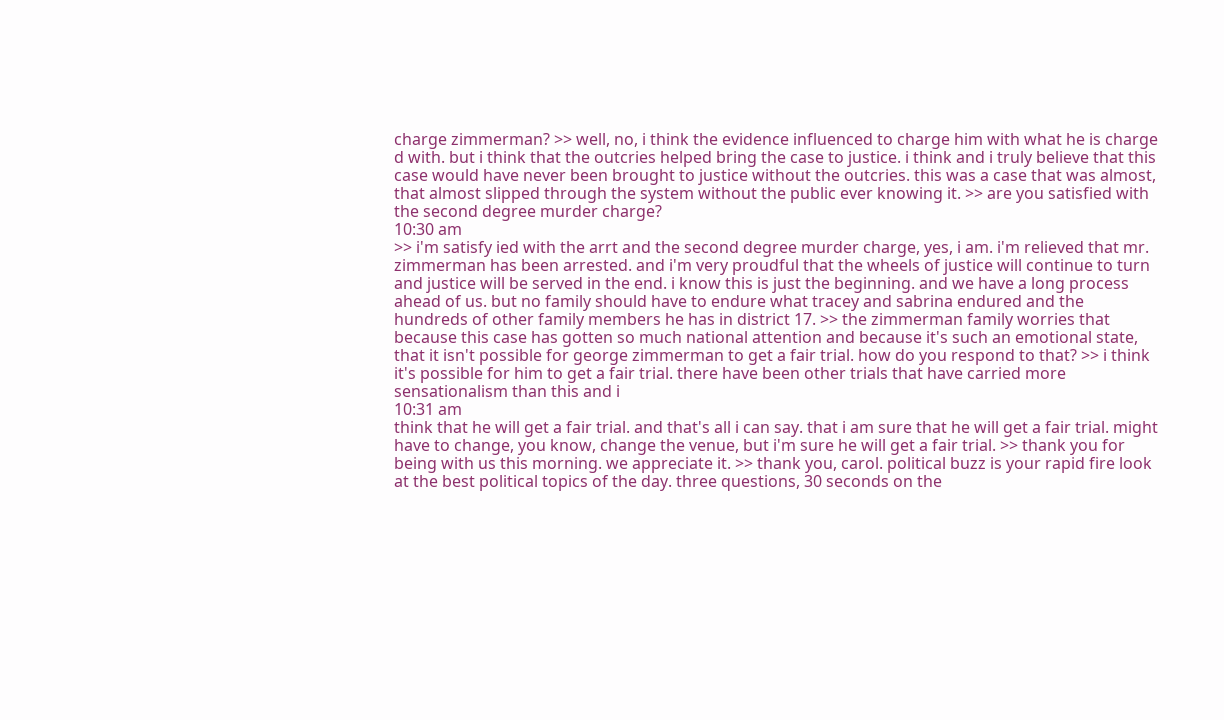charge zimmerman? >> well, no, i think the evidence influenced to charge him with what he is charge d with. but i think that the outcries helped bring the case to justice. i think and i truly believe that this case would have never been brought to justice without the outcries. this was a case that was almost, that almost slipped through the system without the public ever knowing it. >> are you satisfied with the second degree murder charge?
10:30 am
>> i'm satisfy ied with the arrt and the second degree murder charge, yes, i am. i'm relieved that mr. zimmerman has been arrested. and i'm very proudful that the wheels of justice will continue to turn and justice will be served in the end. i know this is just the beginning. and we have a long process ahead of us. but no family should have to endure what tracey and sabrina endured and the hundreds of other family members he has in district 17. >> the zimmerman family worries that because this case has gotten so much national attention and because it's such an emotional state, that it isn't possible for george zimmerman to get a fair trial. how do you respond to that? >> i think it's possible for him to get a fair trial. there have been other trials that have carried more sensationalism than this and i
10:31 am
think that he will get a fair trial. and that's all i can say. that i am sure that he will get a fair trial. might have to change, you know, change the venue, but i'm sure he will get a fair trial. >> thank you for being with us this morning. we appreciate it. >> thank you, carol. political buzz is your rapid fire look at the best political topics of the day. three questions, 30 seconds on the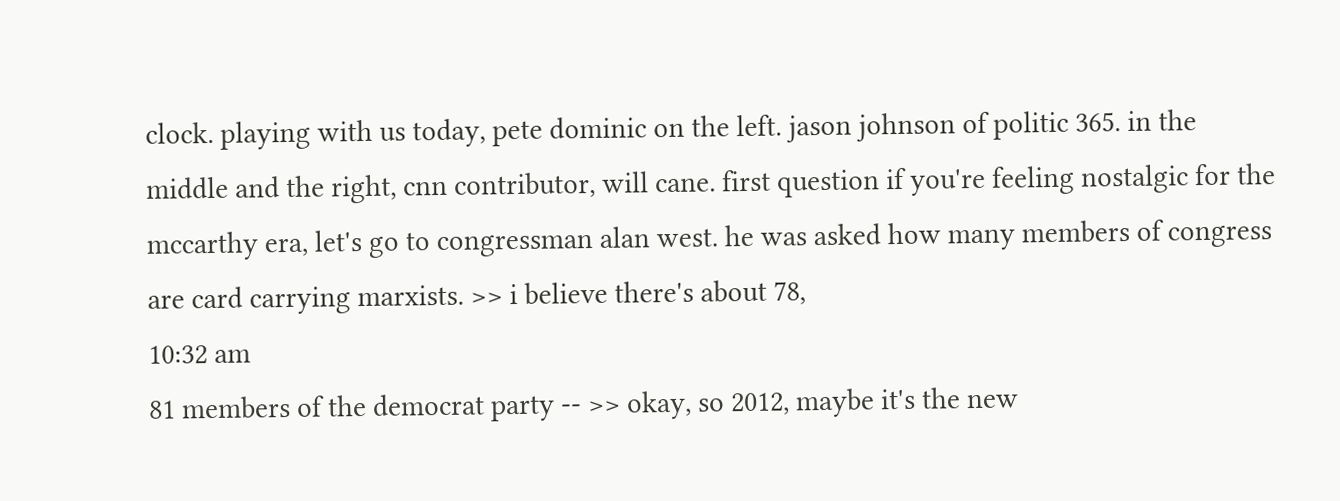clock. playing with us today, pete dominic on the left. jason johnson of politic 365. in the middle and the right, cnn contributor, will cane. first question if you're feeling nostalgic for the mccarthy era, let's go to congressman alan west. he was asked how many members of congress are card carrying marxists. >> i believe there's about 78,
10:32 am
81 members of the democrat party -- >> okay, so 2012, maybe it's the new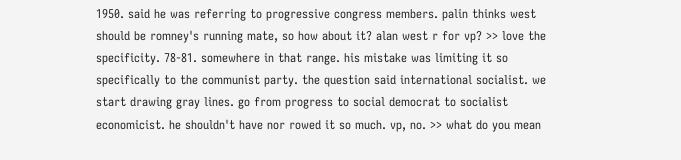1950. said he was referring to progressive congress members. palin thinks west should be romney's running mate, so how about it? alan west r for vp? >> love the specificity. 78-81. somewhere in that range. his mistake was limiting it so specifically to the communist party. the question said international socialist. we start drawing gray lines. go from progress to social democrat to socialist economicist. he shouldn't have nor rowed it so much. vp, no. >> what do you mean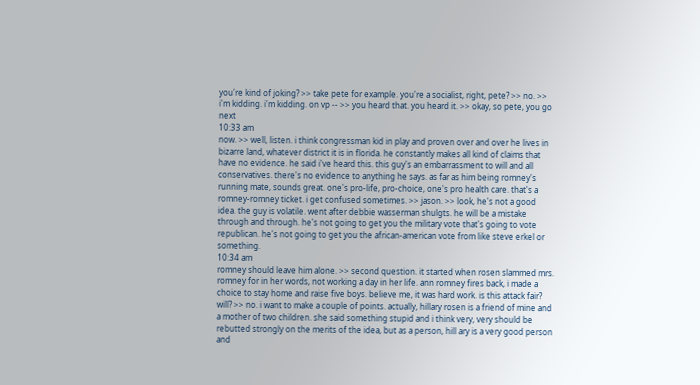you're kind of joking? >> take pete for example. you're a socialist, right, pete? >> no. >> i'm kidding. i'm kidding. on vp -- >> you heard that. you heard it. >> okay, so pete, you go next
10:33 am
now. >> well, listen. i think congressman kid in play and proven over and over he lives in bizarre land, whatever district it is in florida. he constantly makes all kind of claims that have no evidence. he said i've heard this. this guy's an embarrassment to will and all conservatives. there's no evidence to anything he says. as far as him being romney's running mate, sounds great. one's pro-life, pro-choice, one's pro health care. that's a romney-romney ticket. i get confused sometimes. >> jason. >> look, he's not a good idea. the guy is volatile. went after debbie wasserman shulgts. he will be a mistake through and through. he's not going to get you the military vote that's going to vote republican. he's not going to get you the african-american vote from like steve erkel or something.
10:34 am
romney should leave him alone. >> second question. it started when rosen slammed mrs. romney for in her words, not working a day in her life. ann romney fires back, i made a choice to stay home and raise five boys. believe me, it was hard work. is this attack fair? will? >> no. i want to make a couple of points. actually, hillary rosen is a friend of mine and a mother of two children. she said something stupid and i think very, very should be rebutted strongly on the merits of the idea, but as a person, hill ary is a very good person and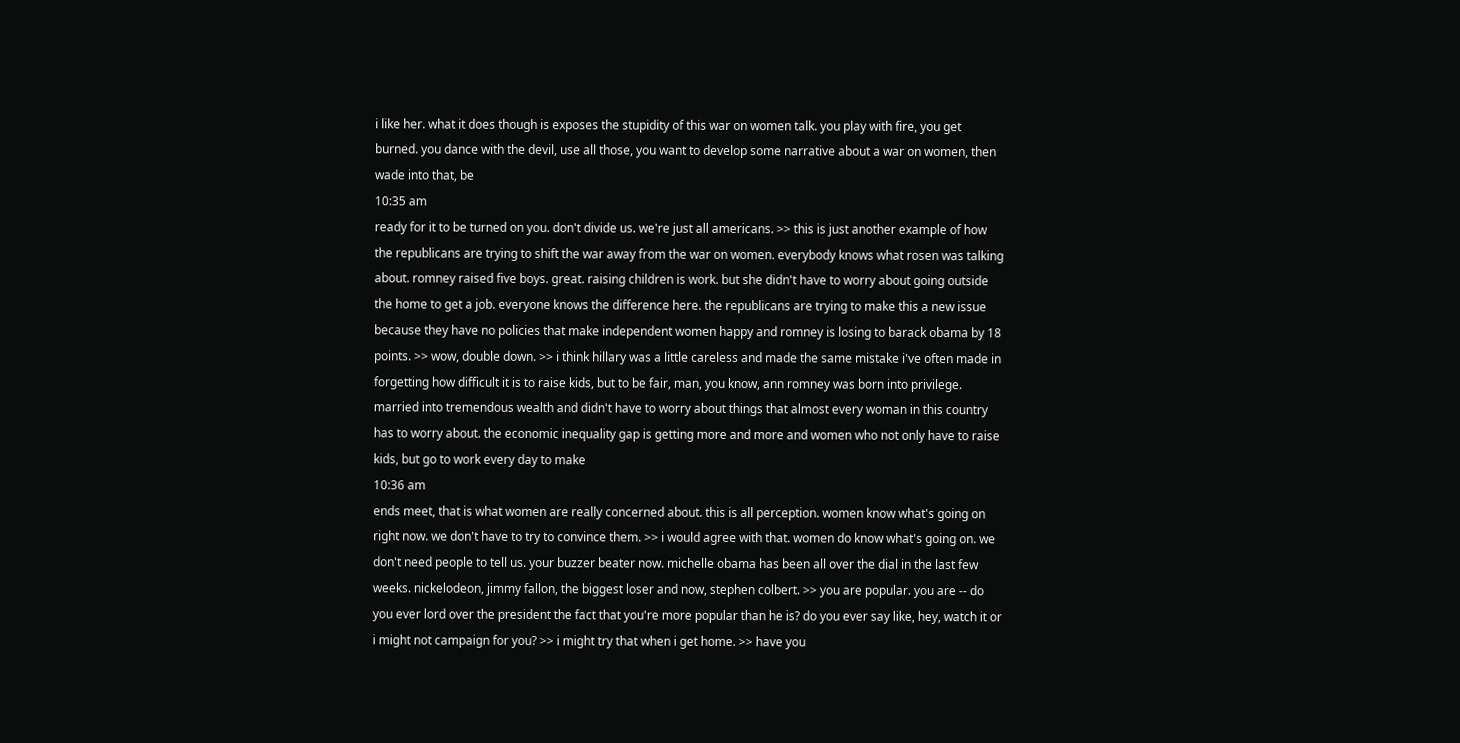i like her. what it does though is exposes the stupidity of this war on women talk. you play with fire, you get burned. you dance with the devil, use all those, you want to develop some narrative about a war on women, then wade into that, be
10:35 am
ready for it to be turned on you. don't divide us. we're just all americans. >> this is just another example of how the republicans are trying to shift the war away from the war on women. everybody knows what rosen was talking about. romney raised five boys. great. raising children is work. but she didn't have to worry about going outside the home to get a job. everyone knows the difference here. the republicans are trying to make this a new issue because they have no policies that make independent women happy and romney is losing to barack obama by 18 points. >> wow, double down. >> i think hillary was a little careless and made the same mistake i've often made in forgetting how difficult it is to raise kids, but to be fair, man, you know, ann romney was born into privilege. married into tremendous wealth and didn't have to worry about things that almost every woman in this country has to worry about. the economic inequality gap is getting more and more and women who not only have to raise kids, but go to work every day to make
10:36 am
ends meet, that is what women are really concerned about. this is all perception. women know what's going on right now. we don't have to try to convince them. >> i would agree with that. women do know what's going on. we don't need people to tell us. your buzzer beater now. michelle obama has been all over the dial in the last few weeks. nickelodeon, jimmy fallon, the biggest loser and now, stephen colbert. >> you are popular. you are -- do you ever lord over the president the fact that you're more popular than he is? do you ever say like, hey, watch it or i might not campaign for you? >> i might try that when i get home. >> have you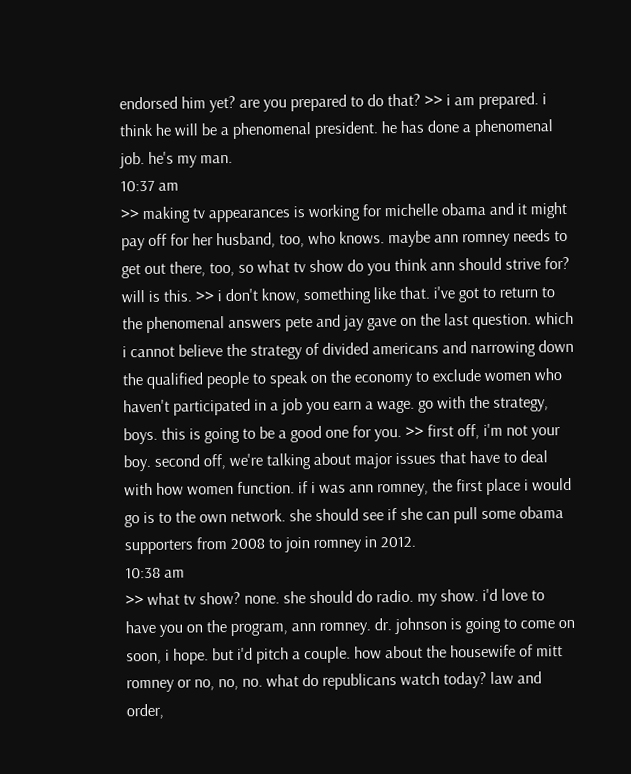endorsed him yet? are you prepared to do that? >> i am prepared. i think he will be a phenomenal president. he has done a phenomenal job. he's my man.
10:37 am
>> making tv appearances is working for michelle obama and it might pay off for her husband, too, who knows. maybe ann romney needs to get out there, too, so what tv show do you think ann should strive for? will is this. >> i don't know, something like that. i've got to return to the phenomenal answers pete and jay gave on the last question. which i cannot believe the strategy of divided americans and narrowing down the qualified people to speak on the economy to exclude women who haven't participated in a job you earn a wage. go with the strategy, boys. this is going to be a good one for you. >> first off, i'm not your boy. second off, we're talking about major issues that have to deal with how women function. if i was ann romney, the first place i would go is to the own network. she should see if she can pull some obama supporters from 2008 to join romney in 2012.
10:38 am
>> what tv show? none. she should do radio. my show. i'd love to have you on the program, ann romney. dr. johnson is going to come on soon, i hope. but i'd pitch a couple. how about the housewife of mitt romney or no, no, no. what do republicans watch today? law and order,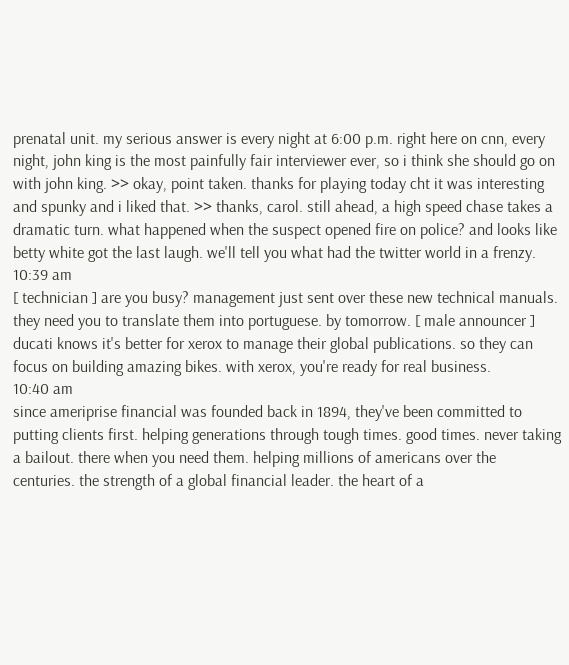prenatal unit. my serious answer is every night at 6:00 p.m. right here on cnn, every night, john king is the most painfully fair interviewer ever, so i think she should go on with john king. >> okay, point taken. thanks for playing today cht it was interesting and spunky and i liked that. >> thanks, carol. still ahead, a high speed chase takes a dramatic turn. what happened when the suspect opened fire on police? and looks like betty white got the last laugh. we'll tell you what had the twitter world in a frenzy.
10:39 am
[ technician ] are you busy? management just sent over these new technical manuals. they need you to translate them into portuguese. by tomorrow. [ male announcer ] ducati knows it's better for xerox to manage their global publications. so they can focus on building amazing bikes. with xerox, you're ready for real business.
10:40 am
since ameriprise financial was founded back in 1894, they've been committed to putting clients first. helping generations through tough times. good times. never taking a bailout. there when you need them. helping millions of americans over the centuries. the strength of a global financial leader. the heart of a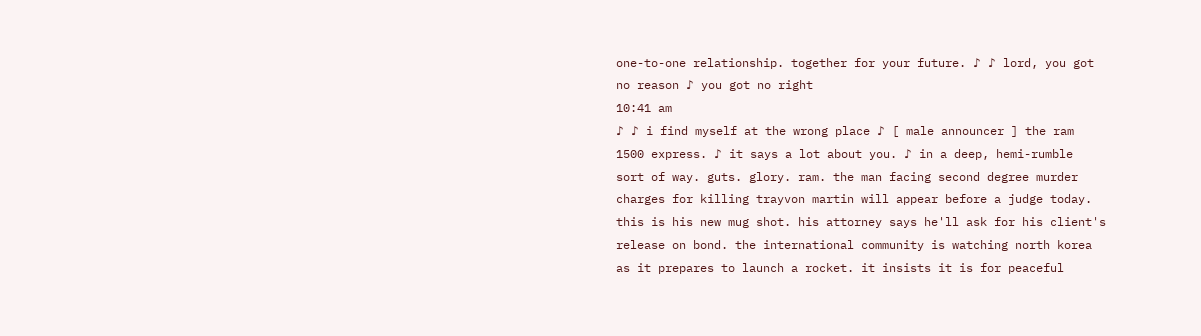one-to-one relationship. together for your future. ♪ ♪ lord, you got no reason ♪ you got no right
10:41 am
♪ ♪ i find myself at the wrong place ♪ [ male announcer ] the ram 1500 express. ♪ it says a lot about you. ♪ in a deep, hemi-rumble sort of way. guts. glory. ram. the man facing second degree murder charges for killing trayvon martin will appear before a judge today. this is his new mug shot. his attorney says he'll ask for his client's release on bond. the international community is watching north korea as it prepares to launch a rocket. it insists it is for peaceful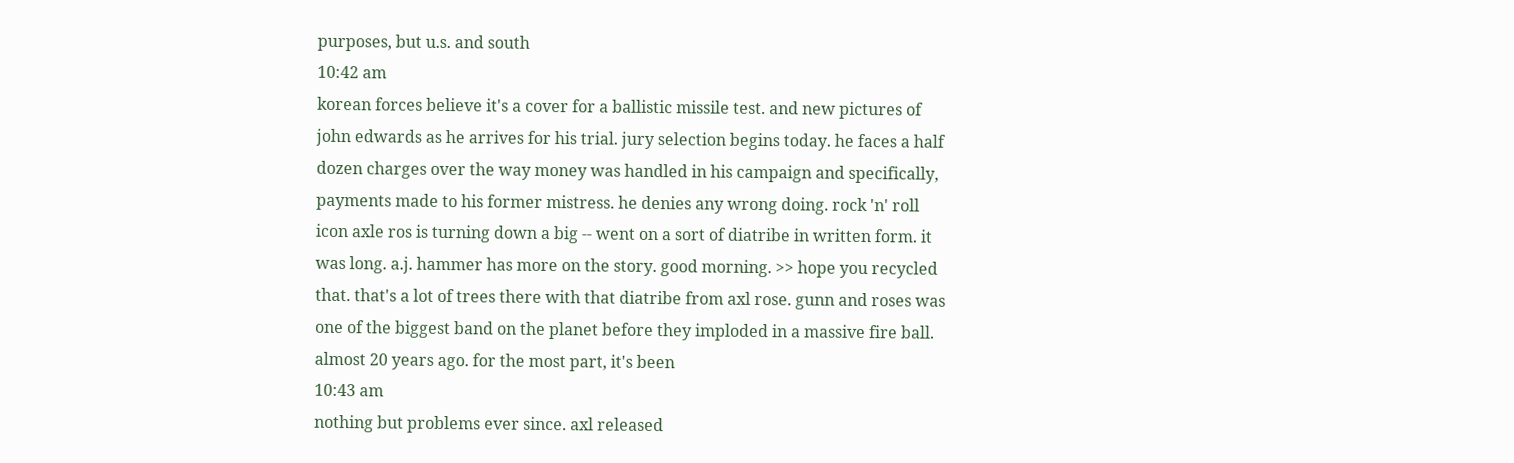purposes, but u.s. and south
10:42 am
korean forces believe it's a cover for a ballistic missile test. and new pictures of john edwards as he arrives for his trial. jury selection begins today. he faces a half dozen charges over the way money was handled in his campaign and specifically, payments made to his former mistress. he denies any wrong doing. rock 'n' roll icon axle ros is turning down a big -- went on a sort of diatribe in written form. it was long. a.j. hammer has more on the story. good morning. >> hope you recycled that. that's a lot of trees there with that diatribe from axl rose. gunn and roses was one of the biggest band on the planet before they imploded in a massive fire ball. almost 20 years ago. for the most part, it's been
10:43 am
nothing but problems ever since. axl released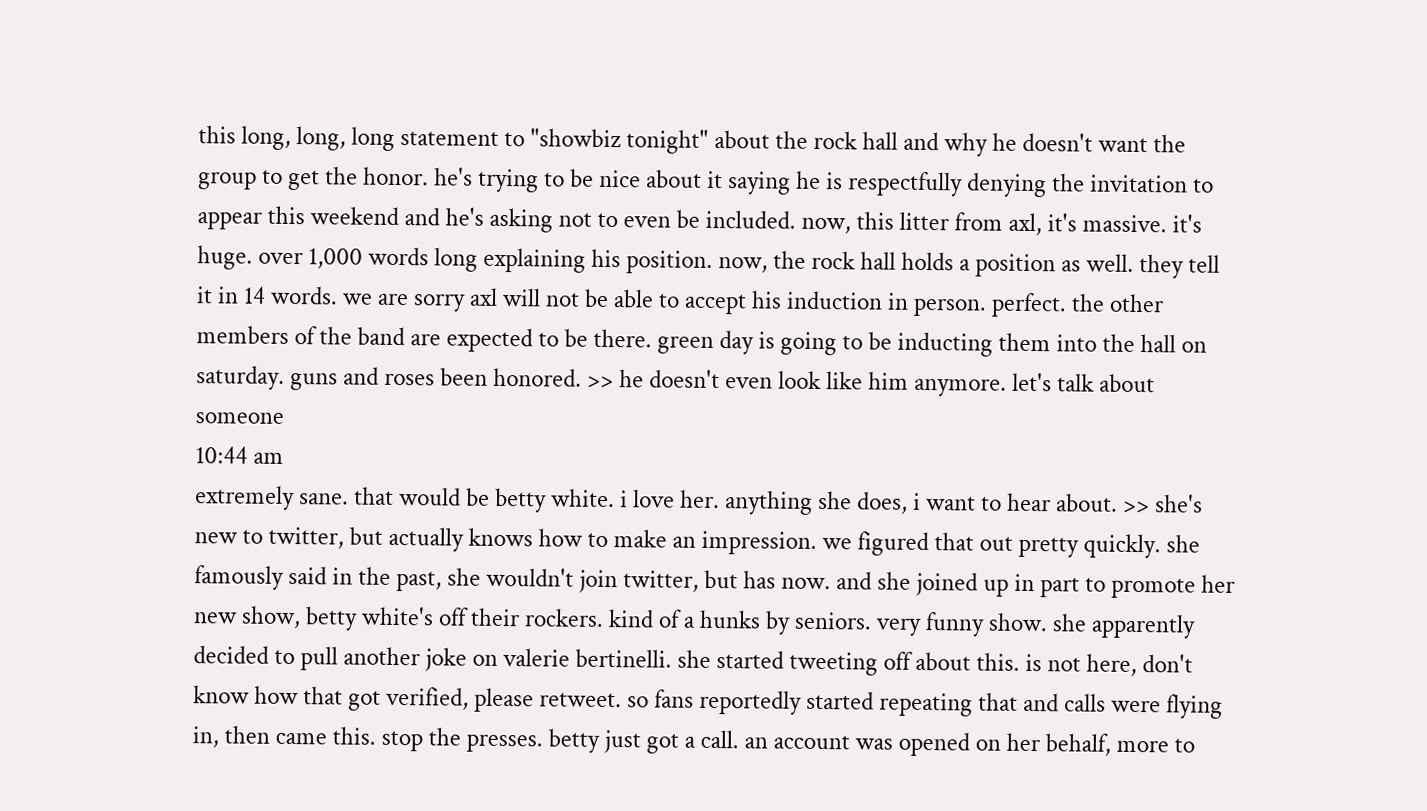this long, long, long statement to "showbiz tonight" about the rock hall and why he doesn't want the group to get the honor. he's trying to be nice about it saying he is respectfully denying the invitation to appear this weekend and he's asking not to even be included. now, this litter from axl, it's massive. it's huge. over 1,000 words long explaining his position. now, the rock hall holds a position as well. they tell it in 14 words. we are sorry axl will not be able to accept his induction in person. perfect. the other members of the band are expected to be there. green day is going to be inducting them into the hall on saturday. guns and roses been honored. >> he doesn't even look like him anymore. let's talk about someone
10:44 am
extremely sane. that would be betty white. i love her. anything she does, i want to hear about. >> she's new to twitter, but actually knows how to make an impression. we figured that out pretty quickly. she famously said in the past, she wouldn't join twitter, but has now. and she joined up in part to promote her new show, betty white's off their rockers. kind of a hunks by seniors. very funny show. she apparently decided to pull another joke on valerie bertinelli. she started tweeting off about this. is not here, don't know how that got verified, please retweet. so fans reportedly started repeating that and calls were flying in, then came this. stop the presses. betty just got a call. an account was opened on her behalf, more to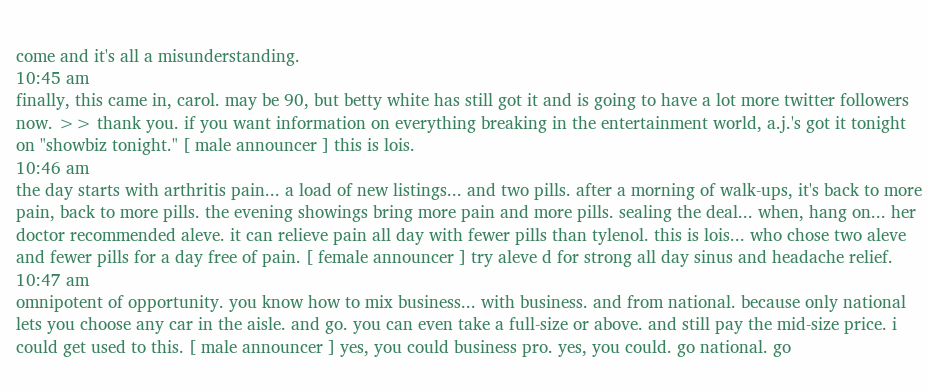come and it's all a misunderstanding.
10:45 am
finally, this came in, carol. may be 90, but betty white has still got it and is going to have a lot more twitter followers now. >> thank you. if you want information on everything breaking in the entertainment world, a.j.'s got it tonight on "showbiz tonight." [ male announcer ] this is lois.
10:46 am
the day starts with arthritis pain... a load of new listings... and two pills. after a morning of walk-ups, it's back to more pain, back to more pills. the evening showings bring more pain and more pills. sealing the deal... when, hang on... her doctor recommended aleve. it can relieve pain all day with fewer pills than tylenol. this is lois... who chose two aleve and fewer pills for a day free of pain. [ female announcer ] try aleve d for strong all day sinus and headache relief.
10:47 am
omnipotent of opportunity. you know how to mix business... with business. and from national. because only national lets you choose any car in the aisle. and go. you can even take a full-size or above. and still pay the mid-size price. i could get used to this. [ male announcer ] yes, you could business pro. yes, you could. go national. go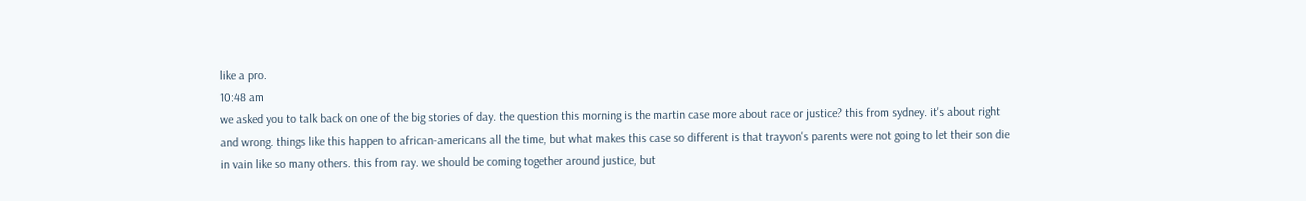like a pro.
10:48 am
we asked you to talk back on one of the big stories of day. the question this morning is the martin case more about race or justice? this from sydney. it's about right and wrong. things like this happen to african-americans all the time, but what makes this case so different is that trayvon's parents were not going to let their son die in vain like so many others. this from ray. we should be coming together around justice, but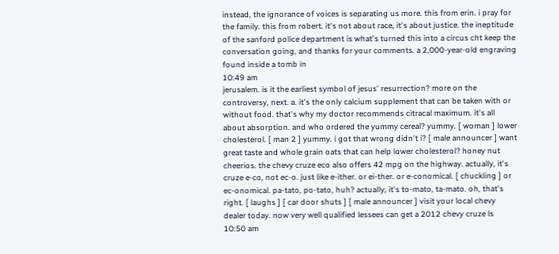instead, the ignorance of voices is separating us more. this from erin. i pray for the family. this from robert. it's not about race, it's about justice. the ineptitude of the sanford police department is what's turned this into a circus cht keep the conversation going, and thanks for your comments. a 2,000-year-old engraving found inside a tomb in
10:49 am
jerusalem. is it the earliest symbol of jesus' resurrection? more on the controversy, next. a. it's the only calcium supplement that can be taken with or without food. that's why my doctor recommends citracal maximum. it's all about absorption. and who ordered the yummy cereal? yummy. [ woman ] lower cholesterol. [ man 2 ] yummy. i got that wrong didn't i? [ male announcer ] want great taste and whole grain oats that can help lower cholesterol? honey nut cheerios. the chevy cruze eco also offers 42 mpg on the highway. actually, it's cruze e-co, not ec-o. just like e-ither. or ei-ther. or e-conomical. [ chuckling ] or ec-onomical. pa-tato, po-tato, huh? actually, it's to-mato, ta-mato. oh, that's right. [ laughs ] [ car door shuts ] [ male announcer ] visit your local chevy dealer today. now very well qualified lessees can get a 2012 chevy cruze ls
10:50 am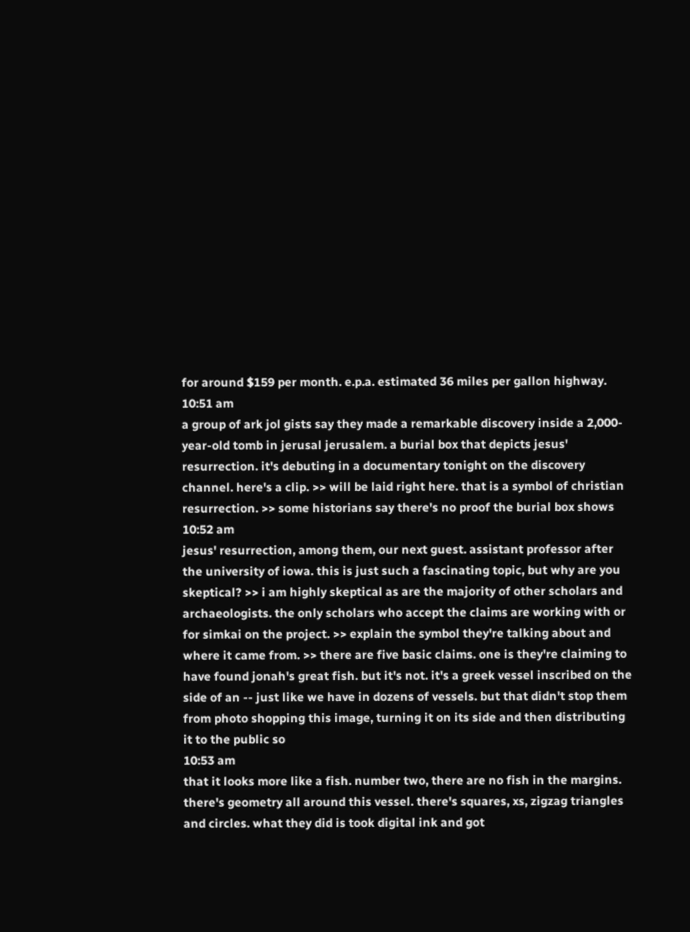for around $159 per month. e.p.a. estimated 36 miles per gallon highway.
10:51 am
a group of ark jol gists say they made a remarkable discovery inside a 2,000-year-old tomb in jerusal jerusalem. a burial box that depicts jesus' resurrection. it's debuting in a documentary tonight on the discovery channel. here's a clip. >> will be laid right here. that is a symbol of christian resurrection. >> some historians say there's no proof the burial box shows
10:52 am
jesus' resurrection, among them, our next guest. assistant professor after the university of iowa. this is just such a fascinating topic, but why are you skeptical? >> i am highly skeptical as are the majority of other scholars and archaeologists. the only scholars who accept the claims are working with or for simkai on the project. >> explain the symbol they're talking about and where it came from. >> there are five basic claims. one is they're claiming to have found jonah's great fish. but it's not. it's a greek vessel inscribed on the side of an -- just like we have in dozens of vessels. but that didn't stop them from photo shopping this image, turning it on its side and then distributing it to the public so
10:53 am
that it looks more like a fish. number two, there are no fish in the margins. there's geometry all around this vessel. there's squares, xs, zigzag triangles and circles. what they did is took digital ink and got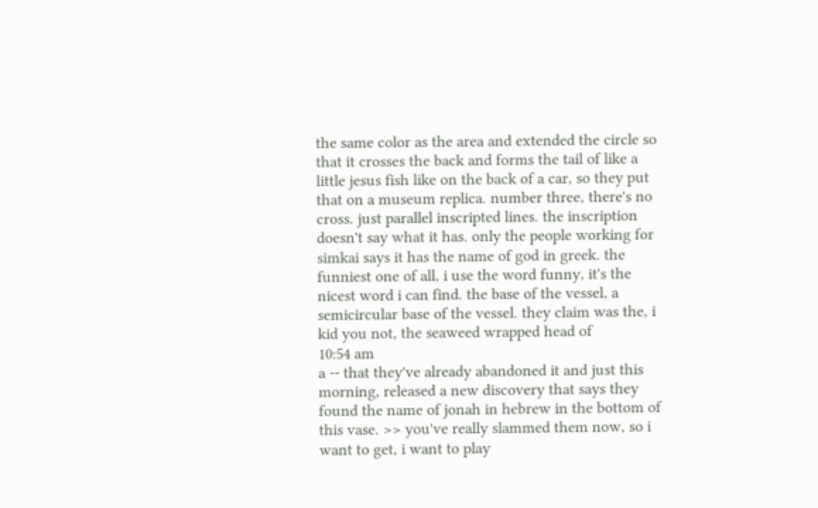the same color as the area and extended the circle so that it crosses the back and forms the tail of like a little jesus fish like on the back of a car, so they put that on a museum replica. number three, there's no cross. just parallel inscripted lines. the inscription doesn't say what it has. only the people working for simkai says it has the name of god in greek. the funniest one of all, i use the word funny, it's the nicest word i can find. the base of the vessel, a semicircular base of the vessel. they claim was the, i kid you not, the seaweed wrapped head of
10:54 am
a -- that they've already abandoned it and just this morning, released a new discovery that says they found the name of jonah in hebrew in the bottom of this vase. >> you've really slammed them now, so i want to get, i want to play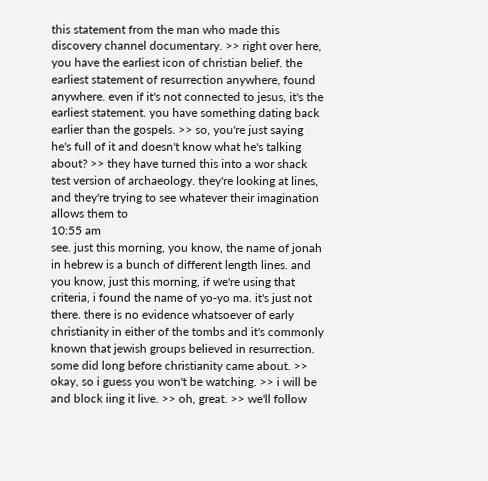this statement from the man who made this discovery channel documentary. >> right over here, you have the earliest icon of christian belief. the earliest statement of resurrection anywhere, found anywhere. even if it's not connected to jesus, it's the earliest statement. you have something dating back earlier than the gospels. >> so, you're just saying he's full of it and doesn't know what he's talking about? >> they have turned this into a wor shack test version of archaeology. they're looking at lines, and they're trying to see whatever their imagination allows them to
10:55 am
see. just this morning, you know, the name of jonah in hebrew is a bunch of different length lines. and you know, just this morning, if we're using that criteria, i found the name of yo-yo ma. it's just not there. there is no evidence whatsoever of early christianity in either of the tombs and it's commonly known that jewish groups believed in resurrection. some did long before christianity came about. >> okay, so i guess you won't be watching. >> i will be and block iing it live. >> oh, great. >> we'll follow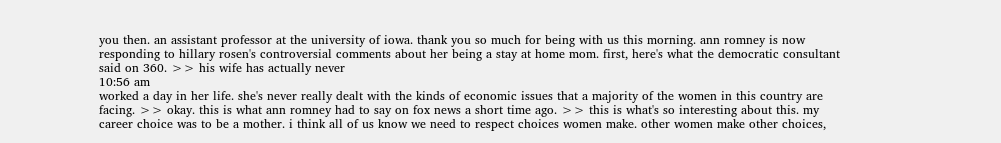you then. an assistant professor at the university of iowa. thank you so much for being with us this morning. ann romney is now responding to hillary rosen's controversial comments about her being a stay at home mom. first, here's what the democratic consultant said on 360. >> his wife has actually never
10:56 am
worked a day in her life. she's never really dealt with the kinds of economic issues that a majority of the women in this country are facing. >> okay. this is what ann romney had to say on fox news a short time ago. >> this is what's so interesting about this. my career choice was to be a mother. i think all of us know we need to respect choices women make. other women make other choices,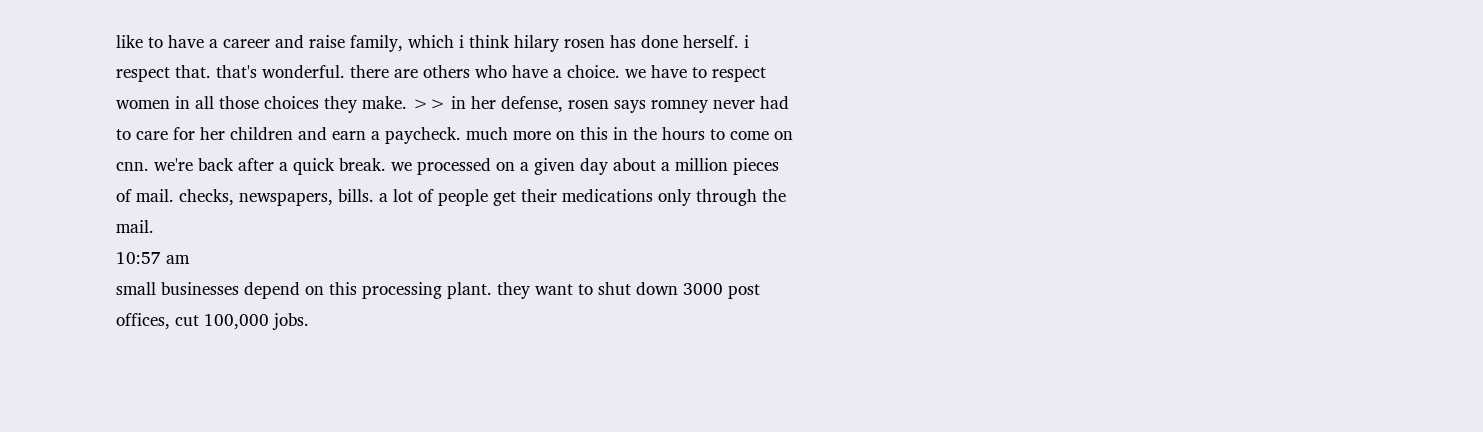like to have a career and raise family, which i think hilary rosen has done herself. i respect that. that's wonderful. there are others who have a choice. we have to respect women in all those choices they make. >> in her defense, rosen says romney never had to care for her children and earn a paycheck. much more on this in the hours to come on cnn. we're back after a quick break. we processed on a given day about a million pieces of mail. checks, newspapers, bills. a lot of people get their medications only through the mail.
10:57 am
small businesses depend on this processing plant. they want to shut down 3000 post offices, cut 100,000 jobs.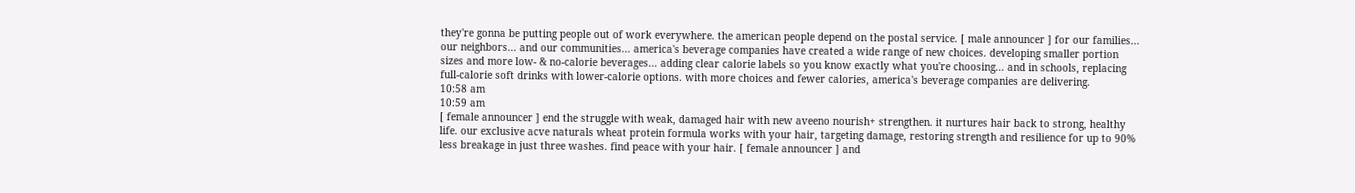they're gonna be putting people out of work everywhere. the american people depend on the postal service. [ male announcer ] for our families... our neighbors... and our communities... america's beverage companies have created a wide range of new choices. developing smaller portion sizes and more low- & no-calorie beverages... adding clear calorie labels so you know exactly what you're choosing... and in schools, replacing full-calorie soft drinks with lower-calorie options. with more choices and fewer calories, america's beverage companies are delivering.
10:58 am
10:59 am
[ female announcer ] end the struggle with weak, damaged hair with new aveeno nourish+ strengthen. it nurtures hair back to strong, healthy life. our exclusive acve naturals wheat protein formula works with your hair, targeting damage, restoring strength and resilience for up to 90% less breakage in just three washes. find peace with your hair. [ female announcer ] and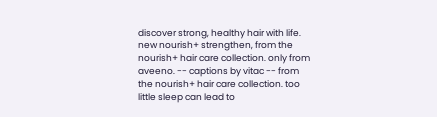discover strong, healthy hair with life. new nourish+ strengthen, from the nourish+ hair care collection. only from aveeno. -- captions by vitac -- from the nourish+ hair care collection. too little sleep can lead to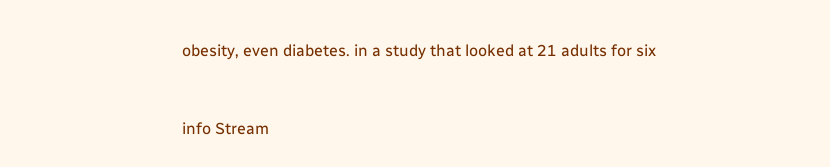obesity, even diabetes. in a study that looked at 21 adults for six


info Stream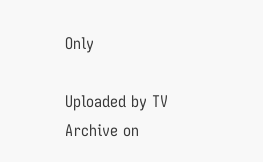Only

Uploaded by TV Archive on